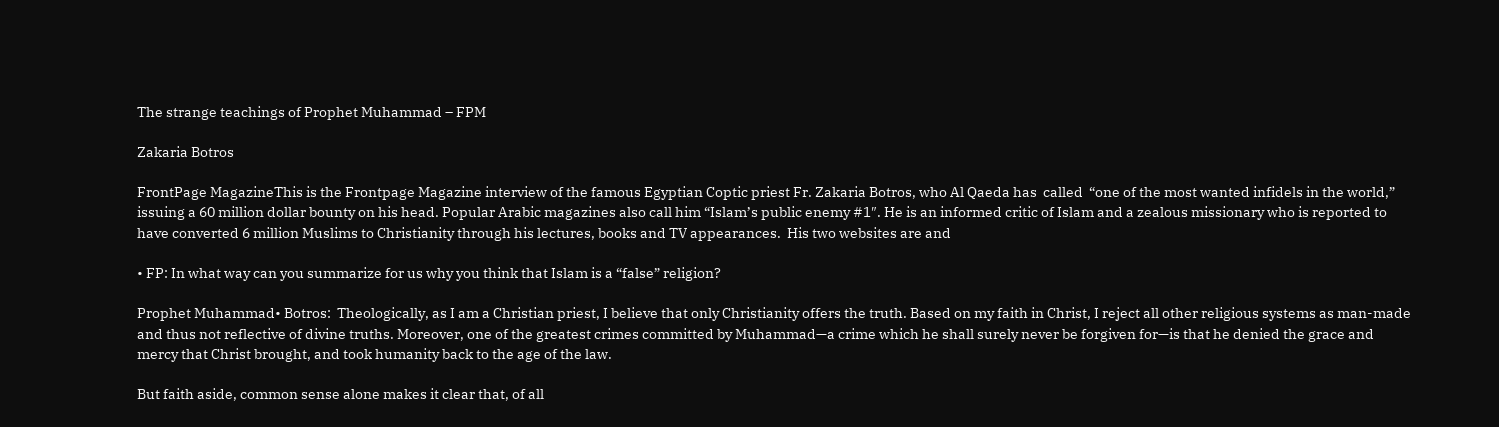The strange teachings of Prophet Muhammad – FPM

Zakaria Botros

FrontPage MagazineThis is the Frontpage Magazine interview of the famous Egyptian Coptic priest Fr. Zakaria Botros, who Al Qaeda has  called  “one of the most wanted infidels in the world,” issuing a 60 million dollar bounty on his head. Popular Arabic magazines also call him “Islam’s public enemy #1″. He is an informed critic of Islam and a zealous missionary who is reported to have converted 6 million Muslims to Christianity through his lectures, books and TV appearances.  His two websites are and

• FP: In what way can you summarize for us why you think that Islam is a “false” religion?

Prophet Muhammad• Botros:  Theologically, as I am a Christian priest, I believe that only Christianity offers the truth. Based on my faith in Christ, I reject all other religious systems as man-made and thus not reflective of divine truths. Moreover, one of the greatest crimes committed by Muhammad—a crime which he shall surely never be forgiven for—is that he denied the grace and mercy that Christ brought, and took humanity back to the age of the law.

But faith aside, common sense alone makes it clear that, of all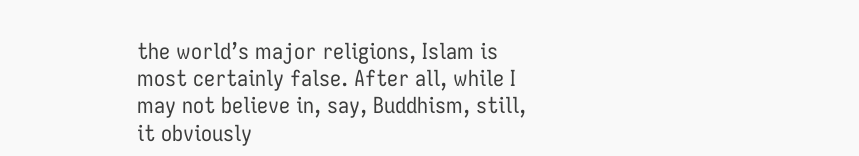the world’s major religions, Islam is most certainly false. After all, while I may not believe in, say, Buddhism, still, it obviously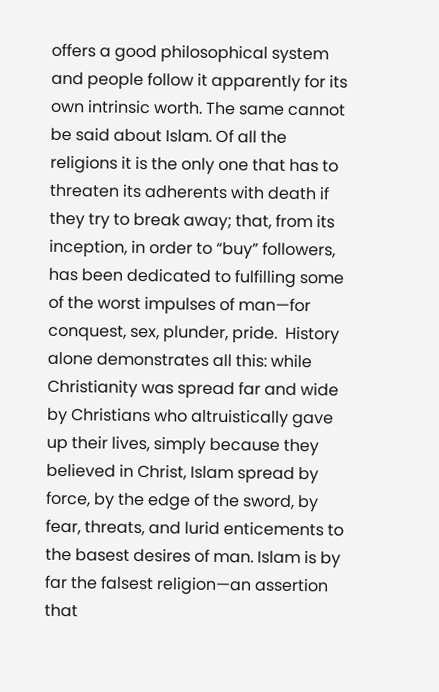offers a good philosophical system and people follow it apparently for its own intrinsic worth. The same cannot be said about Islam. Of all the religions it is the only one that has to threaten its adherents with death if they try to break away; that, from its inception, in order to “buy” followers, has been dedicated to fulfilling some of the worst impulses of man—for conquest, sex, plunder, pride.  History alone demonstrates all this: while Christianity was spread far and wide by Christians who altruistically gave up their lives, simply because they believed in Christ, Islam spread by force, by the edge of the sword, by fear, threats, and lurid enticements to the basest desires of man. Islam is by far the falsest religion—an assertion that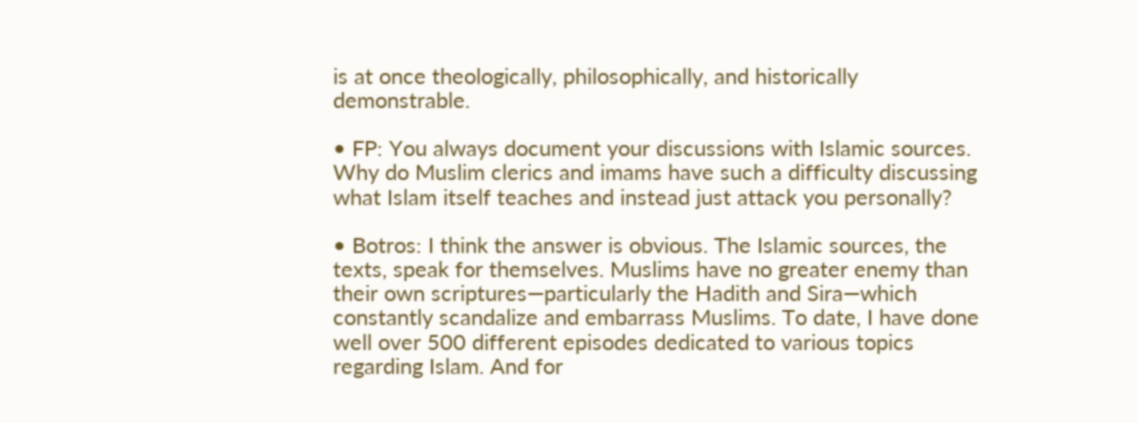is at once theologically, philosophically, and historically demonstrable.

• FP: You always document your discussions with Islamic sources. Why do Muslim clerics and imams have such a difficulty discussing what Islam itself teaches and instead just attack you personally?

• Botros: I think the answer is obvious. The Islamic sources, the texts, speak for themselves. Muslims have no greater enemy than their own scriptures—particularly the Hadith and Sira—which constantly scandalize and embarrass Muslims. To date, I have done well over 500 different episodes dedicated to various topics regarding Islam. And for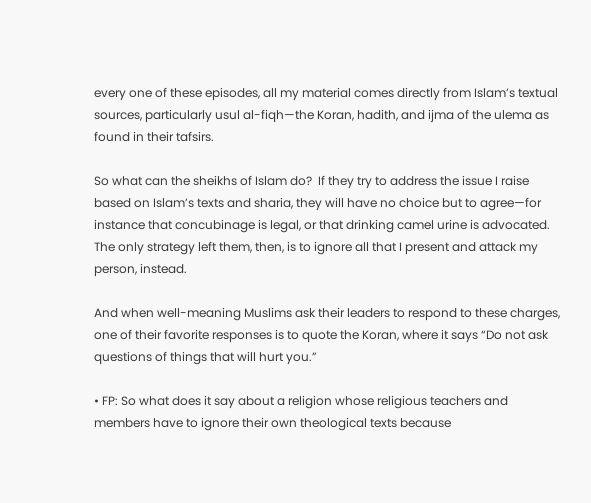every one of these episodes, all my material comes directly from Islam’s textual sources, particularly usul al-fiqh—the Koran, hadith, and ijma of the ulema as found in their tafsirs.

So what can the sheikhs of Islam do?  If they try to address the issue I raise based on Islam’s texts and sharia, they will have no choice but to agree—for instance that concubinage is legal, or that drinking camel urine is advocated.  The only strategy left them, then, is to ignore all that I present and attack my person, instead.

And when well-meaning Muslims ask their leaders to respond to these charges, one of their favorite responses is to quote the Koran, where it says “Do not ask questions of things that will hurt you.”

• FP: So what does it say about a religion whose religious teachers and members have to ignore their own theological texts because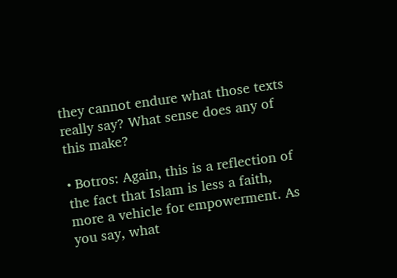they cannot endure what those texts really say? What sense does any of this make?

• Botros: Again, this is a reflection of the fact that Islam is less a faith, more a vehicle for empowerment. As you say, what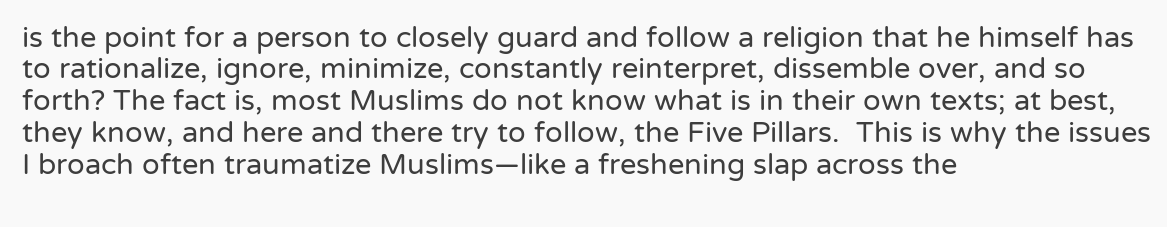is the point for a person to closely guard and follow a religion that he himself has to rationalize, ignore, minimize, constantly reinterpret, dissemble over, and so forth? The fact is, most Muslims do not know what is in their own texts; at best, they know, and here and there try to follow, the Five Pillars.  This is why the issues I broach often traumatize Muslims—like a freshening slap across the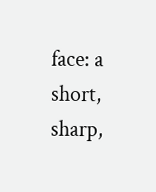face: a short, sharp,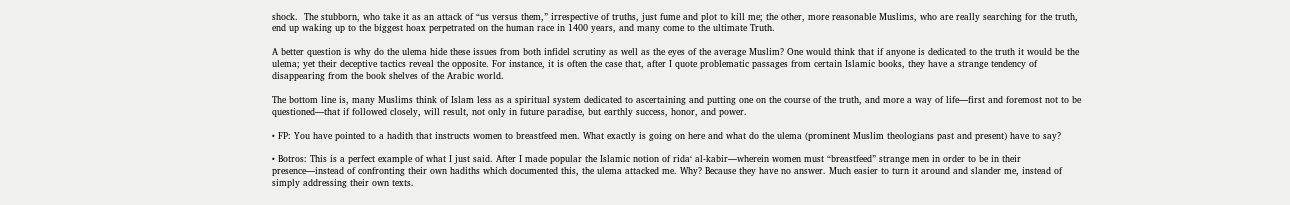shock.  The stubborn, who take it as an attack of “us versus them,” irrespective of truths, just fume and plot to kill me; the other, more reasonable Muslims, who are really searching for the truth, end up waking up to the biggest hoax perpetrated on the human race in 1400 years, and many come to the ultimate Truth.

A better question is why do the ulema hide these issues from both infidel scrutiny as well as the eyes of the average Muslim? One would think that if anyone is dedicated to the truth it would be the ulema; yet their deceptive tactics reveal the opposite. For instance, it is often the case that, after I quote problematic passages from certain Islamic books, they have a strange tendency of disappearing from the book shelves of the Arabic world.

The bottom line is, many Muslims think of Islam less as a spiritual system dedicated to ascertaining and putting one on the course of the truth, and more a way of life—first and foremost not to be questioned—that if followed closely, will result, not only in future paradise, but earthly success, honor, and power.

• FP: You have pointed to a hadith that instructs women to breastfeed men. What exactly is going on here and what do the ulema (prominent Muslim theologians past and present) have to say?

• Botros: This is a perfect example of what I just said. After I made popular the Islamic notion of rida‘ al-kabir—wherein women must “breastfeed” strange men in order to be in their presence—instead of confronting their own hadiths which documented this, the ulema attacked me. Why? Because they have no answer. Much easier to turn it around and slander me, instead of simply addressing their own texts.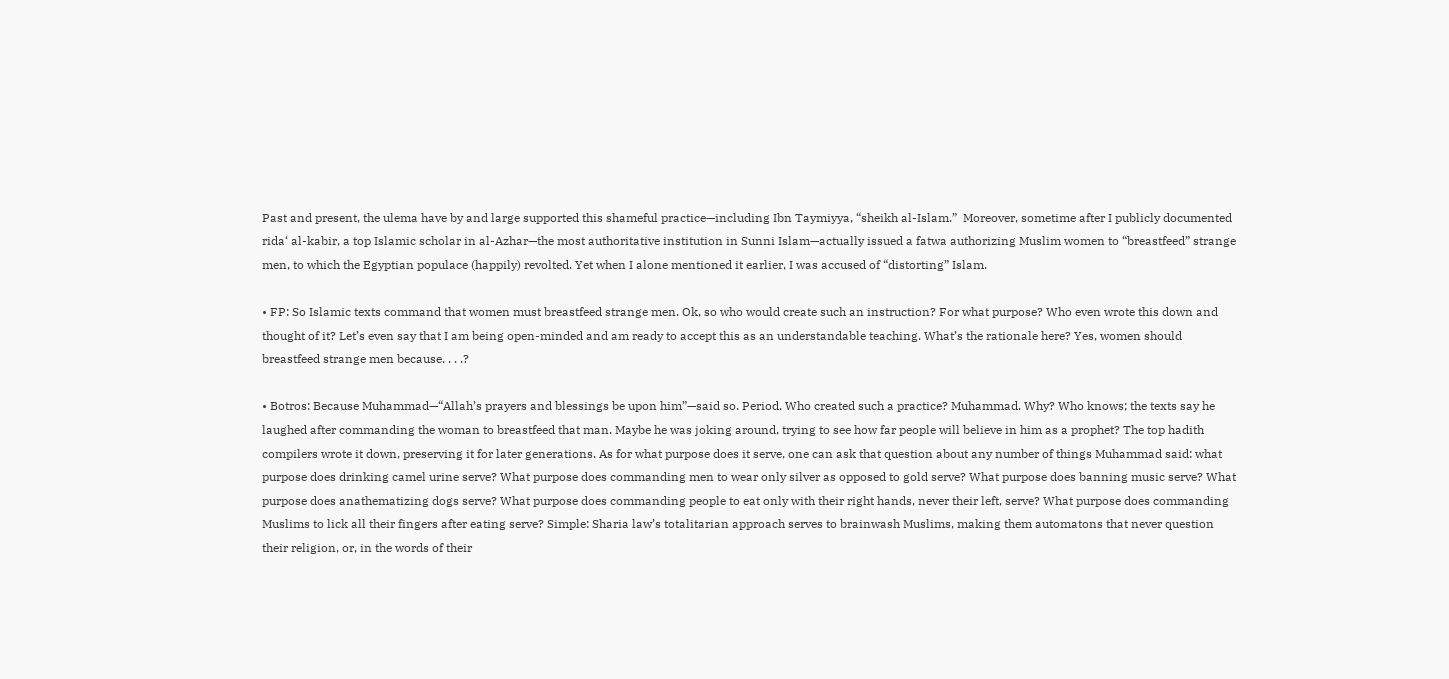Past and present, the ulema have by and large supported this shameful practice—including Ibn Taymiyya, “sheikh al-Islam.”  Moreover, sometime after I publicly documented rida‘ al-kabir, a top Islamic scholar in al-Azhar—the most authoritative institution in Sunni Islam—actually issued a fatwa authorizing Muslim women to “breastfeed” strange men, to which the Egyptian populace (happily) revolted. Yet when I alone mentioned it earlier, I was accused of “distorting” Islam.

• FP: So Islamic texts command that women must breastfeed strange men. Ok, so who would create such an instruction? For what purpose? Who even wrote this down and thought of it? Let’s even say that I am being open-minded and am ready to accept this as an understandable teaching. What’s the rationale here? Yes, women should breastfeed strange men because. . . .?

• Botros: Because Muhammad—“Allah’s prayers and blessings be upon him”—said so. Period. Who created such a practice? Muhammad. Why? Who knows; the texts say he laughed after commanding the woman to breastfeed that man. Maybe he was joking around, trying to see how far people will believe in him as a prophet? The top hadith compilers wrote it down, preserving it for later generations. As for what purpose does it serve, one can ask that question about any number of things Muhammad said: what purpose does drinking camel urine serve? What purpose does commanding men to wear only silver as opposed to gold serve? What purpose does banning music serve? What purpose does anathematizing dogs serve? What purpose does commanding people to eat only with their right hands, never their left, serve? What purpose does commanding Muslims to lick all their fingers after eating serve? Simple: Sharia law’s totalitarian approach serves to brainwash Muslims, making them automatons that never question their religion, or, in the words of their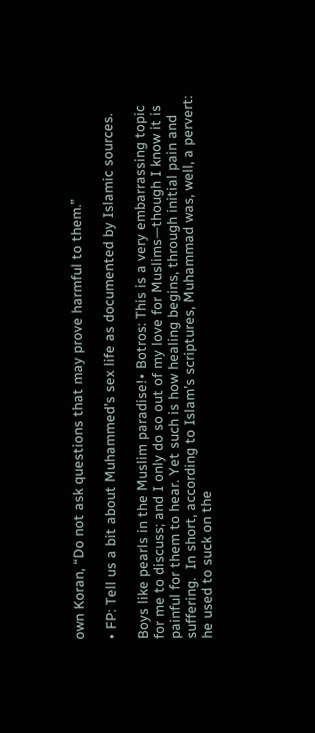own Koran, “Do not ask questions that may prove harmful to them.”

• FP: Tell us a bit about Muhammed’s sex life as documented by Islamic sources.

Boys like pearls in the Muslim paradise!• Botros: This is a very embarrassing topic for me to discuss; and I only do so out of my love for Muslims—though I know it is painful for them to hear. Yet such is how healing begins, through initial pain and suffering.  In short, according to Islam’s scriptures, Muhammad was, well, a pervert: he used to suck on the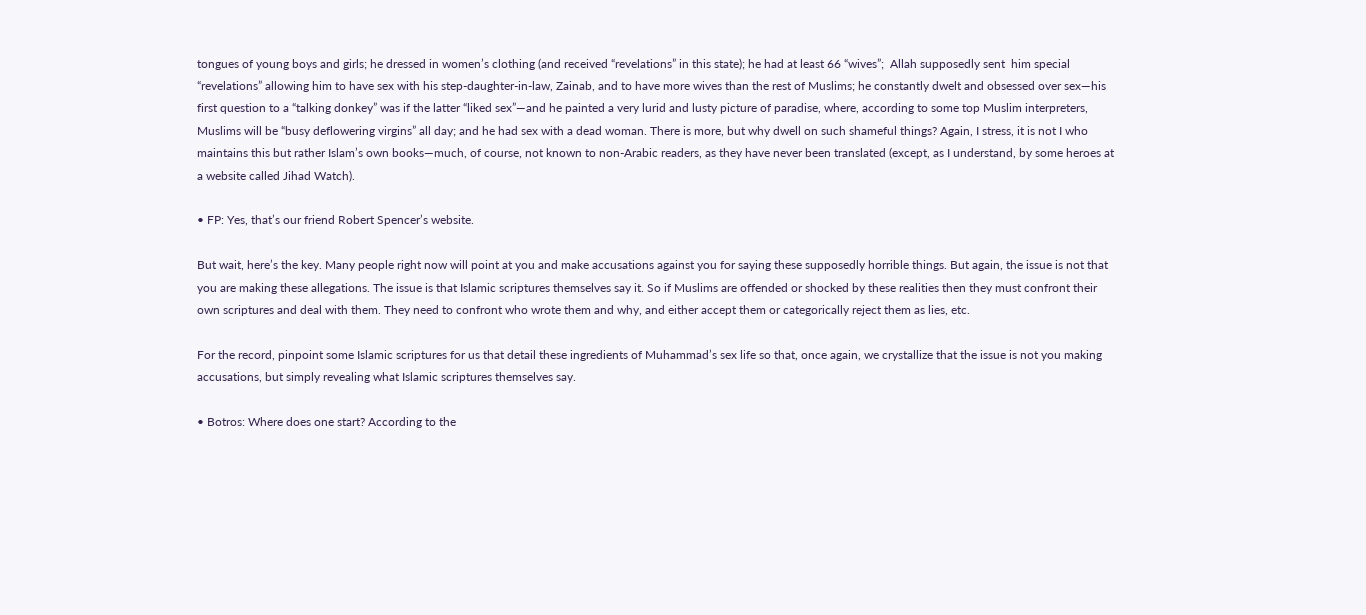tongues of young boys and girls; he dressed in women’s clothing (and received “revelations” in this state); he had at least 66 “wives”;  Allah supposedly sent  him special “revelations” allowing him to have sex with his step-daughter-in-law, Zainab, and to have more wives than the rest of Muslims; he constantly dwelt and obsessed over sex—his first question to a “talking donkey” was if the latter “liked sex”—and he painted a very lurid and lusty picture of paradise, where, according to some top Muslim interpreters, Muslims will be “busy deflowering virgins” all day; and he had sex with a dead woman. There is more, but why dwell on such shameful things? Again, I stress, it is not I who maintains this but rather Islam’s own books—much, of course, not known to non-Arabic readers, as they have never been translated (except, as I understand, by some heroes at a website called Jihad Watch).

• FP: Yes, that’s our friend Robert Spencer’s website.

But wait, here’s the key. Many people right now will point at you and make accusations against you for saying these supposedly horrible things. But again, the issue is not that you are making these allegations. The issue is that Islamic scriptures themselves say it. So if Muslims are offended or shocked by these realities then they must confront their own scriptures and deal with them. They need to confront who wrote them and why, and either accept them or categorically reject them as lies, etc.

For the record, pinpoint some Islamic scriptures for us that detail these ingredients of Muhammad’s sex life so that, once again, we crystallize that the issue is not you making accusations, but simply revealing what Islamic scriptures themselves say.

• Botros: Where does one start? According to the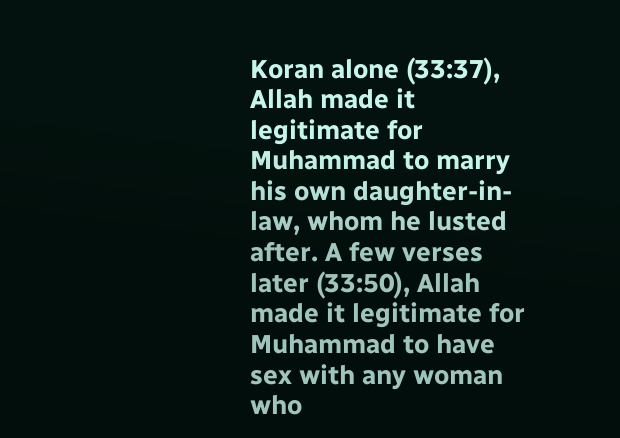Koran alone (33:37), Allah made it legitimate for Muhammad to marry his own daughter-in-law, whom he lusted after. A few verses later (33:50), Allah made it legitimate for Muhammad to have sex with any woman who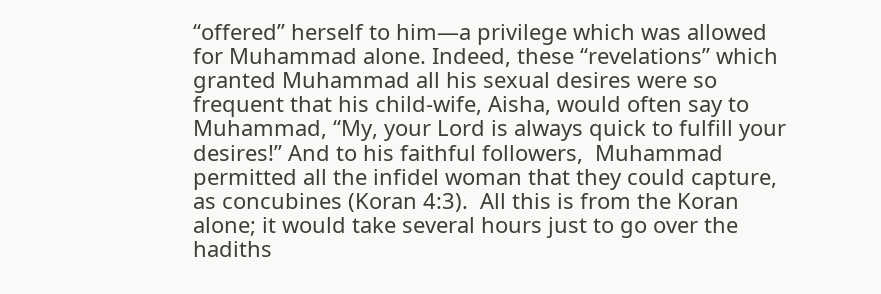“offered” herself to him—a privilege which was allowed for Muhammad alone. Indeed, these “revelations” which granted Muhammad all his sexual desires were so frequent that his child-wife, Aisha, would often say to Muhammad, “My, your Lord is always quick to fulfill your desires!” And to his faithful followers,  Muhammad permitted all the infidel woman that they could capture, as concubines (Koran 4:3).  All this is from the Koran alone; it would take several hours just to go over the hadiths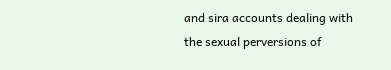and sira accounts dealing with the sexual perversions of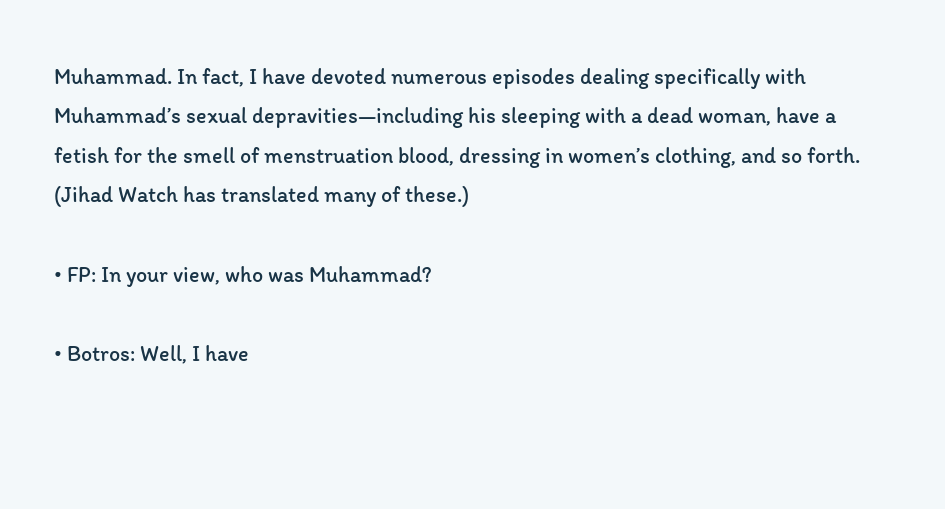Muhammad. In fact, I have devoted numerous episodes dealing specifically with Muhammad’s sexual depravities—including his sleeping with a dead woman, have a fetish for the smell of menstruation blood, dressing in women’s clothing, and so forth.  (Jihad Watch has translated many of these.)

• FP: In your view, who was Muhammad?

• Botros: Well, I have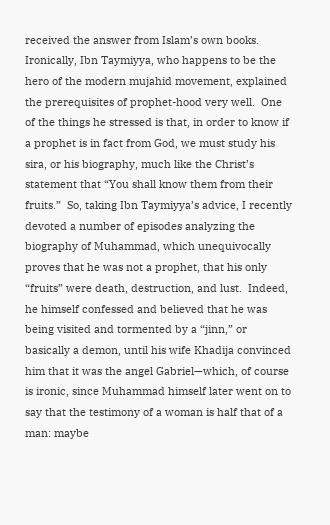received the answer from Islam’s own books. Ironically, Ibn Taymiyya, who happens to be the hero of the modern mujahid movement, explained the prerequisites of prophet-hood very well.  One of the things he stressed is that, in order to know if a prophet is in fact from God, we must study his sira, or his biography, much like the Christ’s statement that “You shall know them from their fruits.”  So, taking Ibn Taymiyya’s advice, I recently devoted a number of episodes analyzing the biography of Muhammad, which unequivocally proves that he was not a prophet, that his only “fruits” were death, destruction, and lust.  Indeed, he himself confessed and believed that he was being visited and tormented by a “jinn,” or basically a demon, until his wife Khadija convinced him that it was the angel Gabriel—which, of course is ironic, since Muhammad himself later went on to say that the testimony of a woman is half that of a man: maybe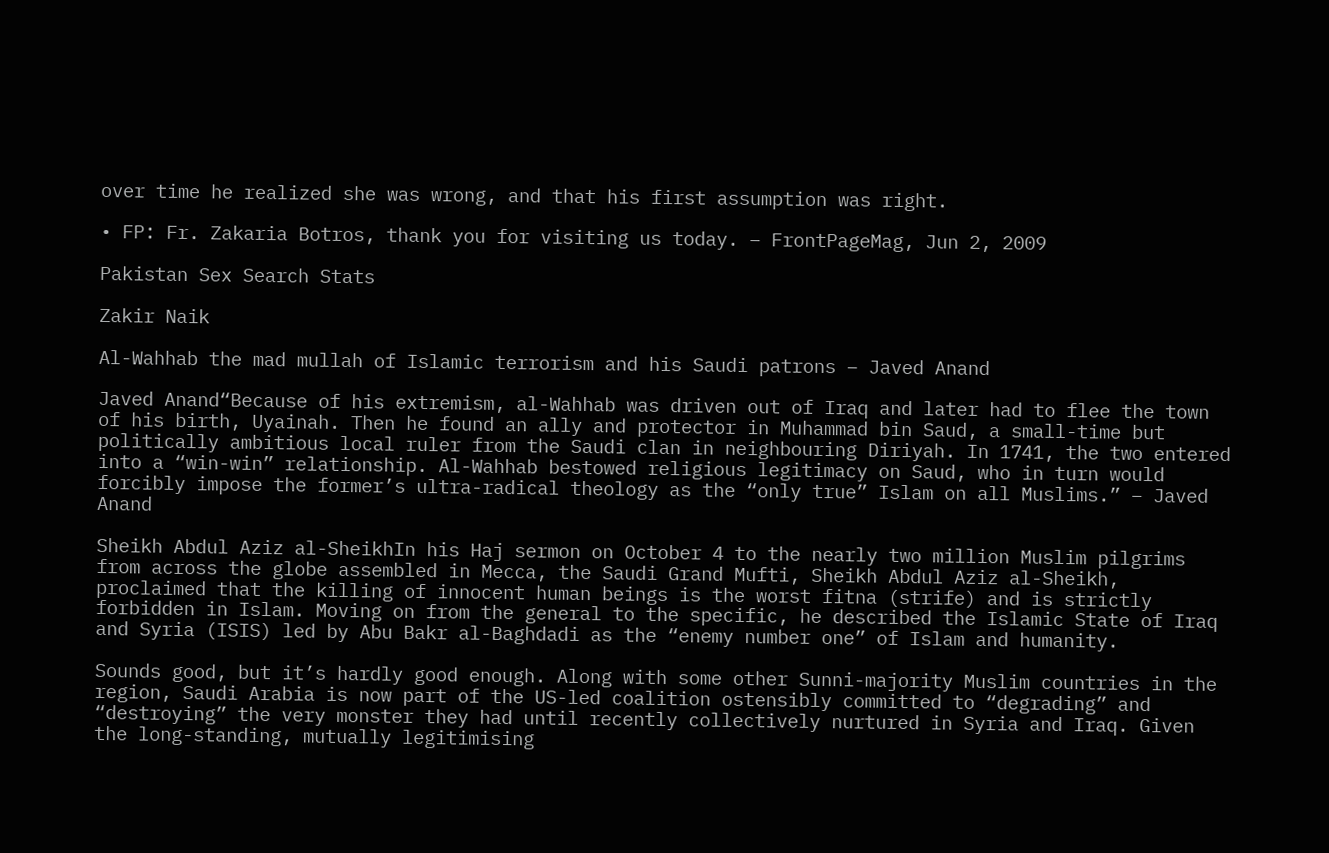over time he realized she was wrong, and that his first assumption was right.

• FP: Fr. Zakaria Botros, thank you for visiting us today. – FrontPageMag, Jun 2, 2009

Pakistan Sex Search Stats

Zakir Naik

Al-Wahhab the mad mullah of Islamic terrorism and his Saudi patrons – Javed Anand

Javed Anand“Because of his extremism, al-Wahhab was driven out of Iraq and later had to flee the town of his birth, Uyainah. Then he found an ally and protector in Muhammad bin Saud, a small-time but politically ambitious local ruler from the Saudi clan in neighbouring Diriyah. In 1741, the two entered into a “win-win” relationship. Al-Wahhab bestowed religious legitimacy on Saud, who in turn would forcibly impose the former’s ultra-radical theology as the “only true” Islam on all Muslims.” – Javed Anand

Sheikh Abdul Aziz al-SheikhIn his Haj sermon on October 4 to the nearly two million Muslim pilgrims from across the globe assembled in Mecca, the Saudi Grand Mufti, Sheikh Abdul Aziz al-Sheikh, proclaimed that the killing of innocent human beings is the worst fitna (strife) and is strictly forbidden in Islam. Moving on from the general to the specific, he described the Islamic State of Iraq and Syria (ISIS) led by Abu Bakr al-Baghdadi as the “enemy number one” of Islam and humanity.

Sounds good, but it’s hardly good enough. Along with some other Sunni-majority Muslim countries in the region, Saudi Arabia is now part of the US-led coalition ostensibly committed to “degrading” and “destroying” the very monster they had until recently collectively nurtured in Syria and Iraq. Given the long-standing, mutually legitimising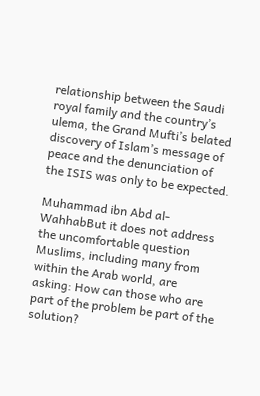relationship between the Saudi royal family and the country’s ulema, the Grand Mufti’s belated discovery of Islam’s message of peace and the denunciation of the ISIS was only to be expected.

Muhammad ibn Abd al-WahhabBut it does not address the uncomfortable question Muslims, including many from within the Arab world, are asking: How can those who are part of the problem be part of the solution?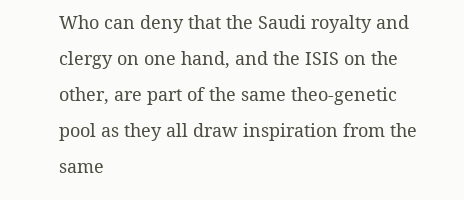Who can deny that the Saudi royalty and clergy on one hand, and the ISIS on the other, are part of the same theo-genetic pool as they all draw inspiration from the same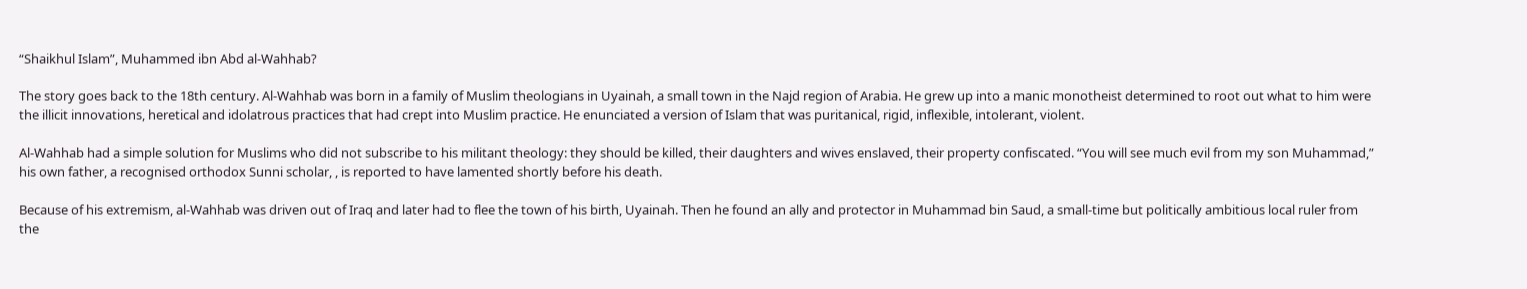“Shaikhul Islam”, Muhammed ibn Abd al-Wahhab?

The story goes back to the 18th century. Al-Wahhab was born in a family of Muslim theologians in Uyainah, a small town in the Najd region of Arabia. He grew up into a manic monotheist determined to root out what to him were the illicit innovations, heretical and idolatrous practices that had crept into Muslim practice. He enunciated a version of Islam that was puritanical, rigid, inflexible, intolerant, violent.

Al-Wahhab had a simple solution for Muslims who did not subscribe to his militant theology: they should be killed, their daughters and wives enslaved, their property confiscated. “You will see much evil from my son Muhammad,” his own father, a recognised orthodox Sunni scholar, , is reported to have lamented shortly before his death.

Because of his extremism, al-Wahhab was driven out of Iraq and later had to flee the town of his birth, Uyainah. Then he found an ally and protector in Muhammad bin Saud, a small-time but politically ambitious local ruler from the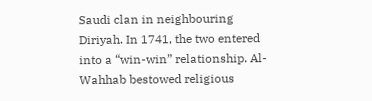Saudi clan in neighbouring Diriyah. In 1741, the two entered into a “win-win” relationship. Al-Wahhab bestowed religious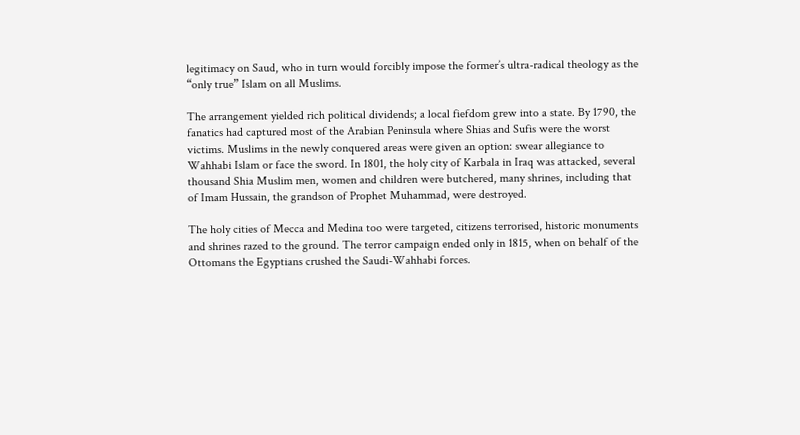legitimacy on Saud, who in turn would forcibly impose the former’s ultra-radical theology as the “only true” Islam on all Muslims.

The arrangement yielded rich political dividends; a local fiefdom grew into a state. By 1790, the fanatics had captured most of the Arabian Peninsula where Shias and Sufis were the worst victims. Muslims in the newly conquered areas were given an option: swear allegiance to Wahhabi Islam or face the sword. In 1801, the holy city of Karbala in Iraq was attacked, several thousand Shia Muslim men, women and children were butchered, many shrines, including that of Imam Hussain, the grandson of Prophet Muhammad, were destroyed.

The holy cities of Mecca and Medina too were targeted, citizens terrorised, historic monuments and shrines razed to the ground. The terror campaign ended only in 1815, when on behalf of the Ottomans the Egyptians crushed the Saudi-Wahhabi forces.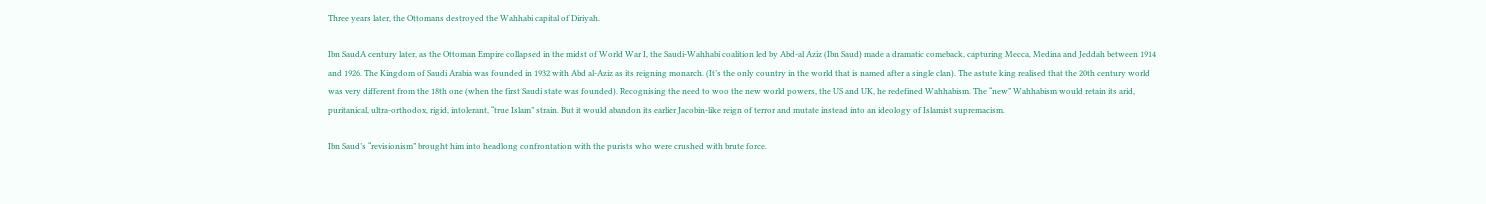Three years later, the Ottomans destroyed the Wahhabi capital of Diriyah.

Ibn SaudA century later, as the Ottoman Empire collapsed in the midst of World War I, the Saudi-Wahhabi coalition led by Abd-al Aziz (Ibn Saud) made a dramatic comeback, capturing Mecca, Medina and Jeddah between 1914 and 1926. The Kingdom of Saudi Arabia was founded in 1932 with Abd al-Aziz as its reigning monarch. (It’s the only country in the world that is named after a single clan). The astute king realised that the 20th century world was very different from the 18th one (when the first Saudi state was founded). Recognising the need to woo the new world powers, the US and UK, he redefined Wahhabism. The “new” Wahhabism would retain its arid, puritanical, ultra-orthodox, rigid, intolerant, “true Islam” strain. But it would abandon its earlier Jacobin-like reign of terror and mutate instead into an ideology of Islamist supremacism.

Ibn Saud’s “revisionism” brought him into headlong confrontation with the purists who were crushed with brute force.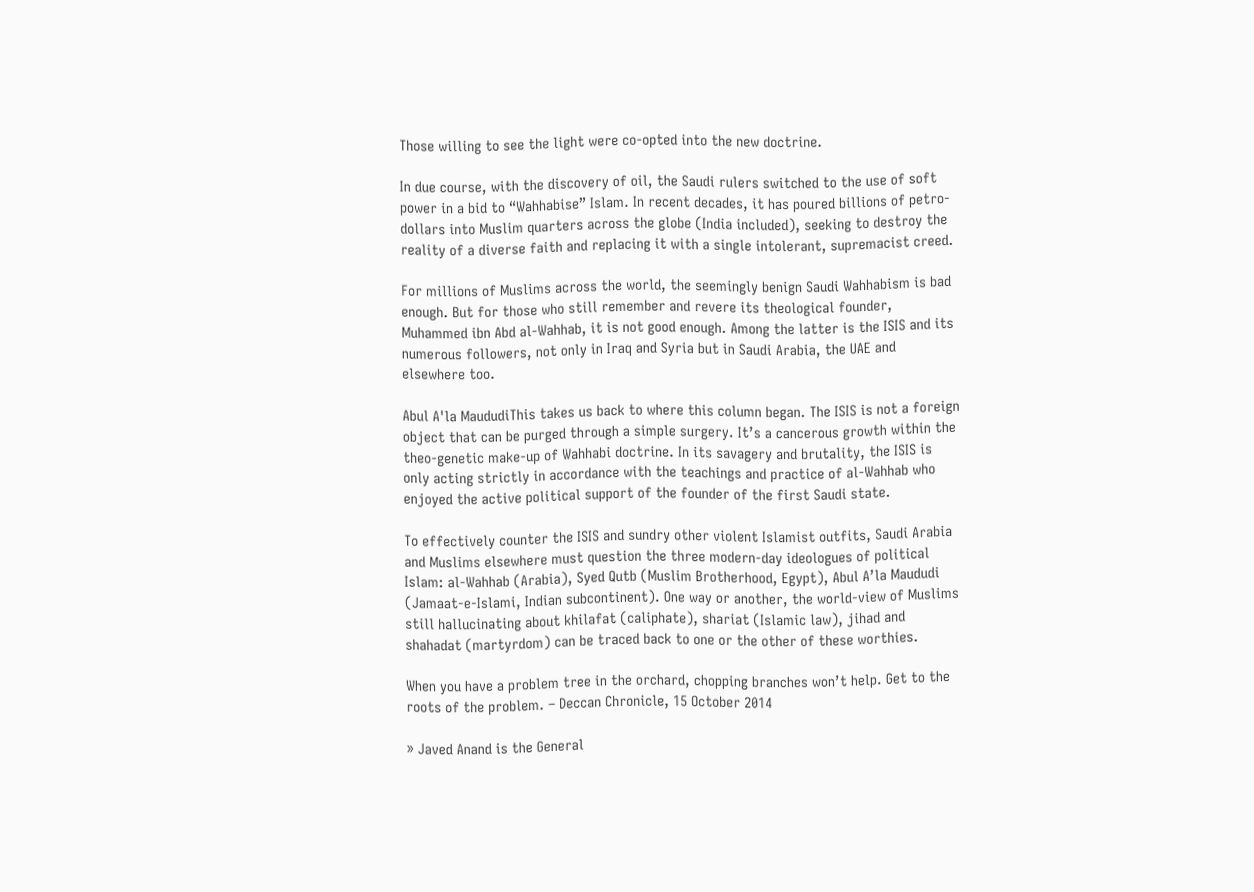Those willing to see the light were co-opted into the new doctrine.

In due course, with the discovery of oil, the Saudi rulers switched to the use of soft power in a bid to “Wahhabise” Islam. In recent decades, it has poured billions of petro-dollars into Muslim quarters across the globe (India included), seeking to destroy the reality of a diverse faith and replacing it with a single intolerant, supremacist creed.

For millions of Muslims across the world, the seemingly benign Saudi Wahhabism is bad enough. But for those who still remember and revere its theological founder, Muhammed ibn Abd al-Wahhab, it is not good enough. Among the latter is the ISIS and its numerous followers, not only in Iraq and Syria but in Saudi Arabia, the UAE and elsewhere too.

Abul A'la MaududiThis takes us back to where this column began. The ISIS is not a foreign object that can be purged through a simple surgery. It’s a cancerous growth within the theo-genetic make-up of Wahhabi doctrine. In its savagery and brutality, the ISIS is only acting strictly in accordance with the teachings and practice of al-Wahhab who enjoyed the active political support of the founder of the first Saudi state.

To effectively counter the ISIS and sundry other violent Islamist outfits, Saudi Arabia and Muslims elsewhere must question the three modern-day ideologues of political Islam: al-Wahhab (Arabia), Syed Qutb (Muslim Brotherhood, Egypt), Abul A’la Maududi (Jamaat-e-Islami, Indian subcontinent). One way or another, the world-view of Muslims still hallucinating about khilafat (caliphate), shariat (Islamic law), jihad and shahadat (martyrdom) can be traced back to one or the other of these worthies.

When you have a problem tree in the orchard, chopping branches won’t help. Get to the roots of the problem. – Deccan Chronicle, 15 October 2014

» Javed Anand is the General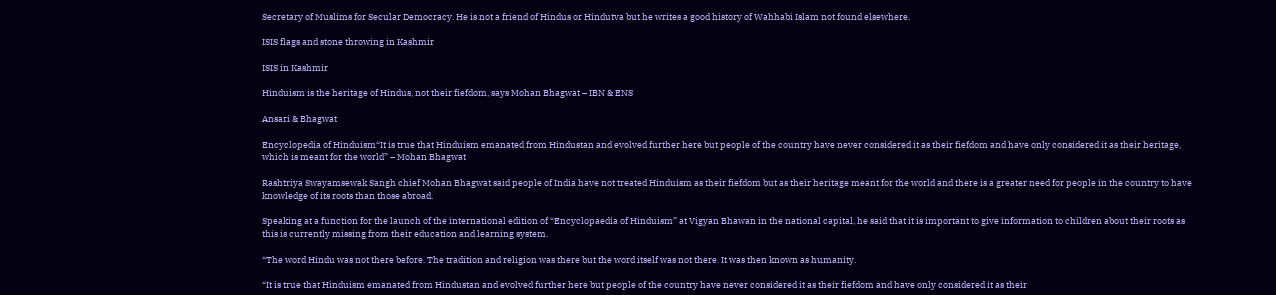Secretary of Muslims for Secular Democracy. He is not a friend of Hindus or Hindutva but he writes a good history of Wahhabi Islam not found elsewhere.

ISIS flags and stone throwing in Kashmir

ISIS in Kashmir

Hinduism is the heritage of Hindus, not their fiefdom, says Mohan Bhagwat – IBN & ENS

Ansari & Bhagwat

Encyclopedia of Hinduism“It is true that Hinduism emanated from Hindustan and evolved further here but people of the country have never considered it as their fiefdom and have only considered it as their heritage, which is meant for the world” – Mohan Bhagwat

Rashtriya Swayamsewak Sangh chief Mohan Bhagwat said people of India have not treated Hinduism as their fiefdom but as their heritage meant for the world and there is a greater need for people in the country to have knowledge of its roots than those abroad.

Speaking at a function for the launch of the international edition of “Encyclopaedia of Hinduism” at Vigyan Bhawan in the national capital, he said that it is important to give information to children about their roots as this is currently missing from their education and learning system.

“The word Hindu was not there before. The tradition and religion was there but the word itself was not there. It was then known as humanity.

“It is true that Hinduism emanated from Hindustan and evolved further here but people of the country have never considered it as their fiefdom and have only considered it as their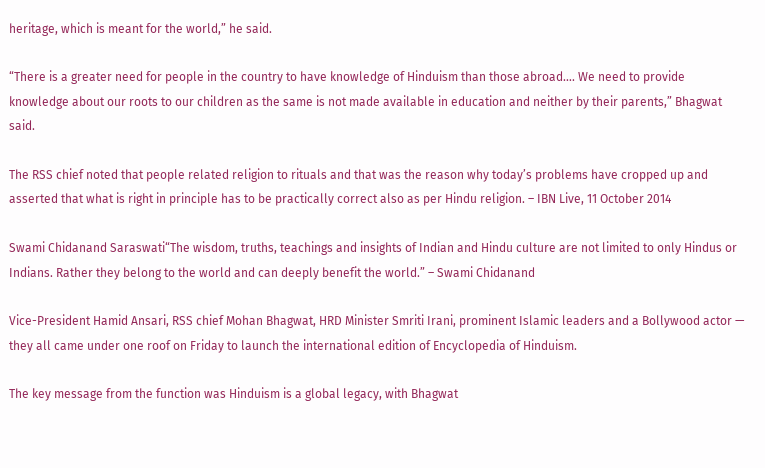heritage, which is meant for the world,” he said.

“There is a greater need for people in the country to have knowledge of Hinduism than those abroad…. We need to provide knowledge about our roots to our children as the same is not made available in education and neither by their parents,” Bhagwat said.

The RSS chief noted that people related religion to rituals and that was the reason why today’s problems have cropped up and asserted that what is right in principle has to be practically correct also as per Hindu religion. – IBN Live, 11 October 2014

Swami Chidanand Saraswati“The wisdom, truths, teachings and insights of Indian and Hindu culture are not limited to only Hindus or Indians. Rather they belong to the world and can deeply benefit the world.” – Swami Chidanand

Vice-President Hamid Ansari, RSS chief Mohan Bhagwat, HRD Minister Smriti Irani, prominent Islamic leaders and a Bollywood actor — they all came under one roof on Friday to launch the international edition of Encyclopedia of Hinduism.

The key message from the function was Hinduism is a global legacy, with Bhagwat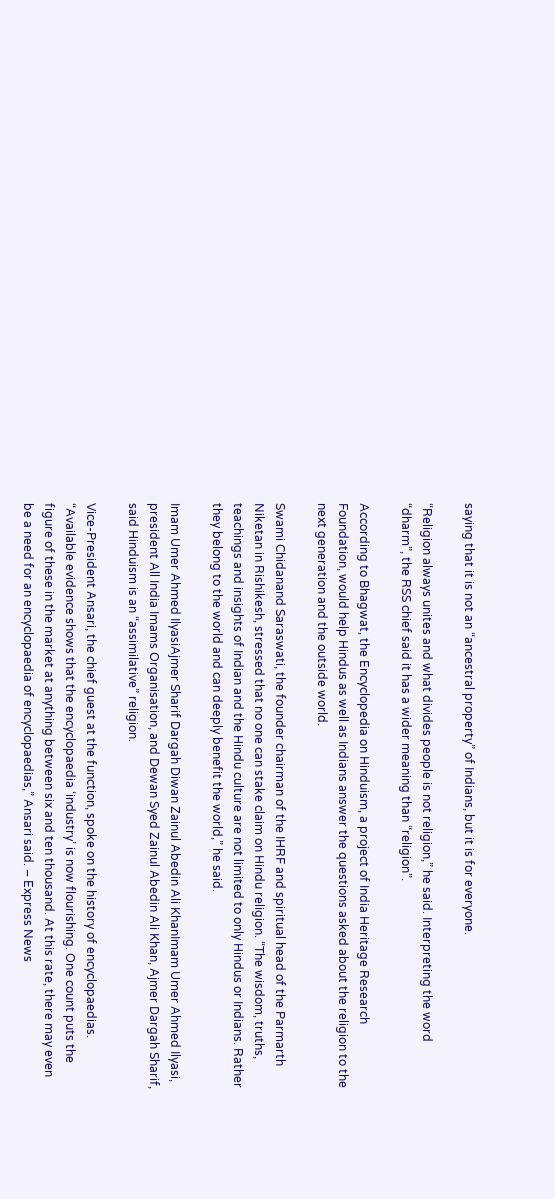saying that it is not an “ancestral property” of Indians, but it is for everyone.

“Religion always unites and what divides people is not religion,” he said. Interpreting the word “dharm”, the RSS chief said it has a wider meaning than “religion”.

According to Bhagwat, the Encyclopedia on Hinduism, a project of India Heritage Research Foundation, would help Hindus as well as Indians answer the questions asked about the religion to the next generation and the outside world.

Swami Chidanand Saraswati, the founder chairman of the IHRF and spiritual head of the Parmarth Niketan in Rishikesh, stressed that no one can stake claim on Hindu religion. “The wisdom, truths, teachings and insights of Indian and the Hindu culture are not limited to only Hindus or Indians. Rather they belong to the world and can deeply benefit the world,” he said.

Imam Umer Ahmed IlyasiAjmer Sharif Dargah Diwan Zainul Abedin Ali KhanImam Umer Ahmed Ilyasi, president All India Imams Organisation, and Dewan Syed Zainul Abedin Ali Khan, Ajmer Dargah Sharif, said Hinduism is an “assimilative” religion.

Vice-President Ansari, the chief guest at the function, spoke on the history of encyclopaedias. “Available evidence shows that the encyclopaedia ‘industry’ is now flourishing. One count puts the figure of these in the market at anything between six and ten thousand. At this rate, there may even be a need for an encyclopaedia of encyclopaedias,” Ansari said. – Express News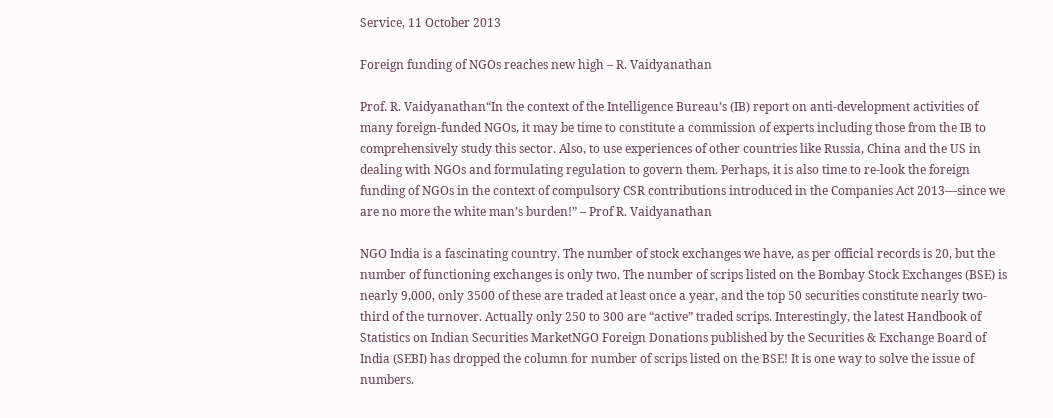Service, 11 October 2013

Foreign funding of NGOs reaches new high – R. Vaidyanathan

Prof. R. Vaidyanathan“In the context of the Intelligence Bureau’s (IB) report on anti-development activities of many foreign-funded NGOs, it may be time to constitute a commission of experts including those from the IB to comprehensively study this sector. Also, to use experiences of other countries like Russia, China and the US in dealing with NGOs and formulating regulation to govern them. Perhaps, it is also time to re-look the foreign funding of NGOs in the context of compulsory CSR contributions introduced in the Companies Act 2013—since we are no more the white man’s burden!” – Prof R. Vaidyanathan

NGO India is a fascinating country. The number of stock exchanges we have, as per official records is 20, but the number of functioning exchanges is only two. The number of scrips listed on the Bombay Stock Exchanges (BSE) is nearly 9,000, only 3500 of these are traded at least once a year, and the top 50 securities constitute nearly two-third of the turnover. Actually only 250 to 300 are “active” traded scrips. Interestingly, the latest Handbook of Statistics on Indian Securities MarketNGO Foreign Donations published by the Securities & Exchange Board of India (SEBI) has dropped the column for number of scrips listed on the BSE! It is one way to solve the issue of numbers.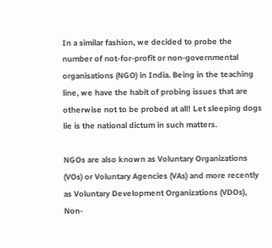In a similar fashion, we decided to probe the number of not-for-profit or non-governmental organisations (NGO) in India. Being in the teaching line, we have the habit of probing issues that are otherwise not to be probed at all! Let sleeping dogs lie is the national dictum in such matters.

NGOs are also known as Voluntary Organizations (VOs) or Voluntary Agencies (VAs) and more recently as Voluntary Development Organizations (VDOs), Non-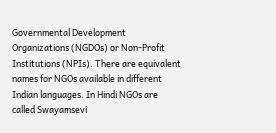Governmental Development Organizations (NGDOs) or Non-Profit Institutions (NPIs). There are equivalent names for NGOs available in different Indian languages. In Hindi NGOs are called Swayamsevi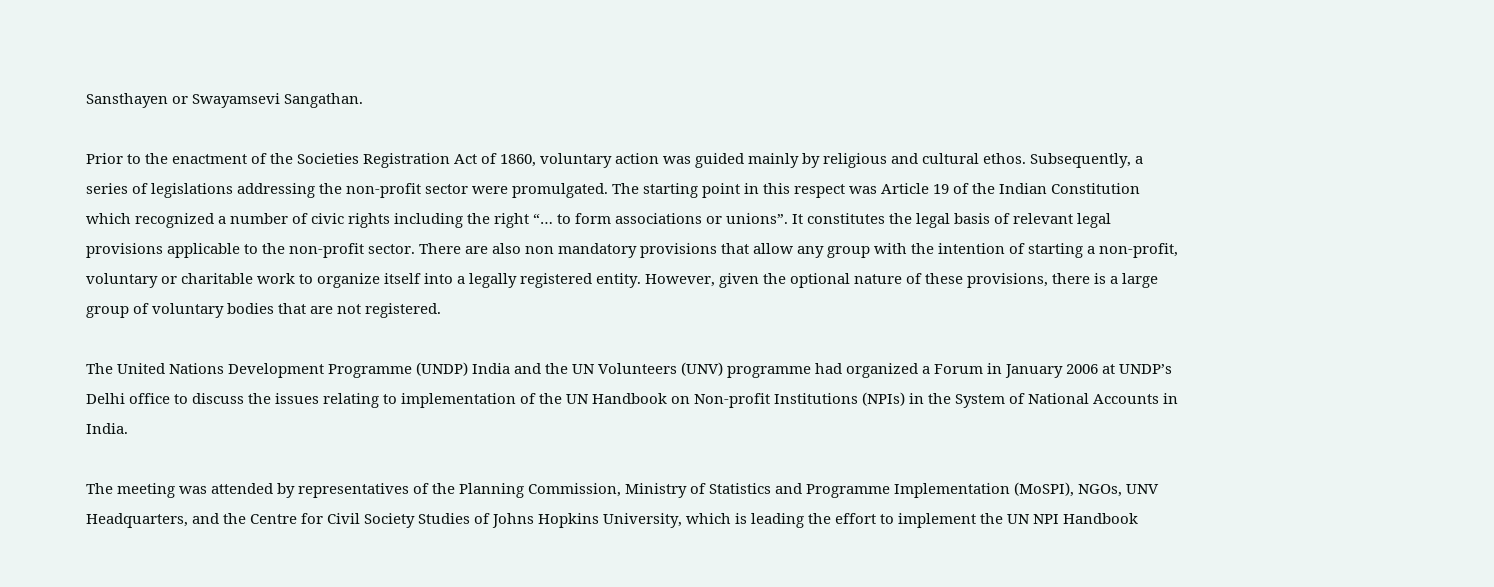Sansthayen or Swayamsevi Sangathan.

Prior to the enactment of the Societies Registration Act of 1860, voluntary action was guided mainly by religious and cultural ethos. Subsequently, a series of legislations addressing the non-profit sector were promulgated. The starting point in this respect was Article 19 of the Indian Constitution which recognized a number of civic rights including the right “… to form associations or unions”. It constitutes the legal basis of relevant legal provisions applicable to the non-profit sector. There are also non mandatory provisions that allow any group with the intention of starting a non-profit, voluntary or charitable work to organize itself into a legally registered entity. However, given the optional nature of these provisions, there is a large group of voluntary bodies that are not registered.

The United Nations Development Programme (UNDP) India and the UN Volunteers (UNV) programme had organized a Forum in January 2006 at UNDP’s Delhi office to discuss the issues relating to implementation of the UN Handbook on Non-profit Institutions (NPIs) in the System of National Accounts in India.

The meeting was attended by representatives of the Planning Commission, Ministry of Statistics and Programme Implementation (MoSPI), NGOs, UNV Headquarters, and the Centre for Civil Society Studies of Johns Hopkins University, which is leading the effort to implement the UN NPI Handbook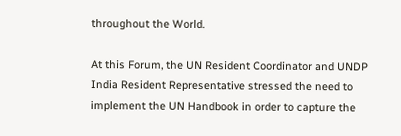throughout the World.

At this Forum, the UN Resident Coordinator and UNDP India Resident Representative stressed the need to implement the UN Handbook in order to capture the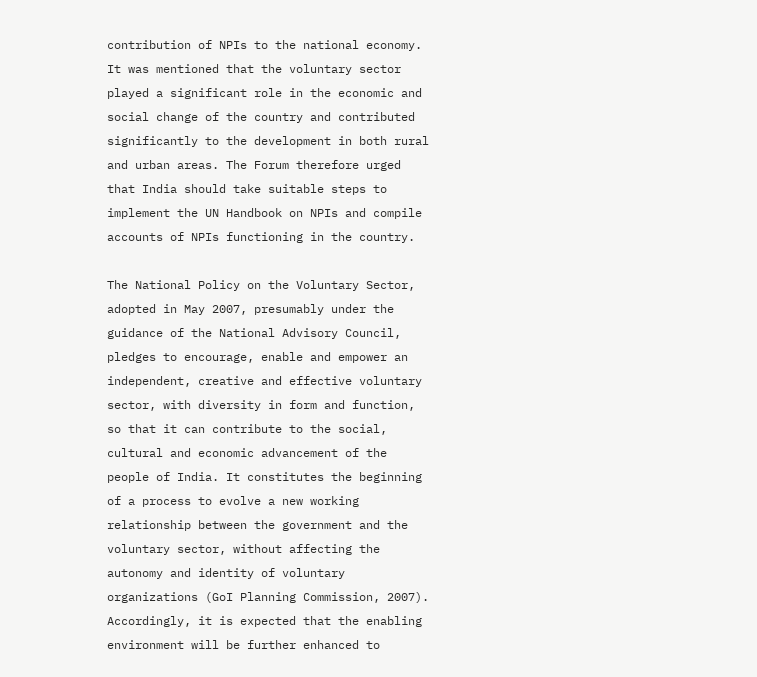contribution of NPIs to the national economy. It was mentioned that the voluntary sector played a significant role in the economic and social change of the country and contributed significantly to the development in both rural and urban areas. The Forum therefore urged that India should take suitable steps to implement the UN Handbook on NPIs and compile accounts of NPIs functioning in the country.

The National Policy on the Voluntary Sector, adopted in May 2007, presumably under the guidance of the National Advisory Council, pledges to encourage, enable and empower an independent, creative and effective voluntary sector, with diversity in form and function, so that it can contribute to the social, cultural and economic advancement of the people of India. It constitutes the beginning of a process to evolve a new working relationship between the government and the voluntary sector, without affecting the autonomy and identity of voluntary organizations (GoI Planning Commission, 2007). Accordingly, it is expected that the enabling environment will be further enhanced to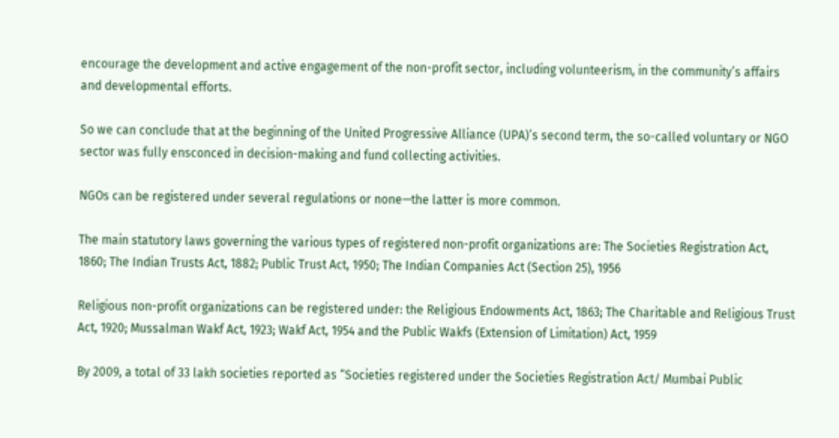encourage the development and active engagement of the non-profit sector, including volunteerism, in the community’s affairs and developmental efforts.

So we can conclude that at the beginning of the United Progressive Alliance (UPA)’s second term, the so-called voluntary or NGO sector was fully ensconced in decision-making and fund collecting activities.

NGOs can be registered under several regulations or none—the latter is more common.

The main statutory laws governing the various types of registered non-profit organizations are: The Societies Registration Act, 1860; The Indian Trusts Act, 1882; Public Trust Act, 1950; The Indian Companies Act (Section 25), 1956

Religious non-profit organizations can be registered under: the Religious Endowments Act, 1863; The Charitable and Religious Trust Act, 1920; Mussalman Wakf Act, 1923; Wakf Act, 1954 and the Public Wakfs (Extension of Limitation) Act, 1959

By 2009, a total of 33 lakh societies reported as “Societies registered under the Societies Registration Act/ Mumbai Public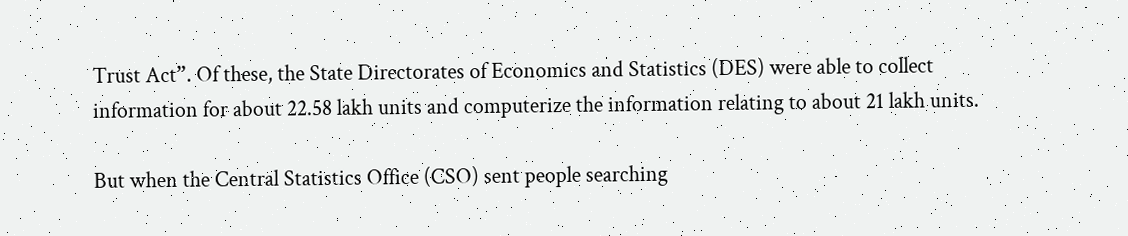Trust Act”. Of these, the State Directorates of Economics and Statistics (DES) were able to collect information for about 22.58 lakh units and computerize the information relating to about 21 lakh units.

But when the Central Statistics Office (CSO) sent people searching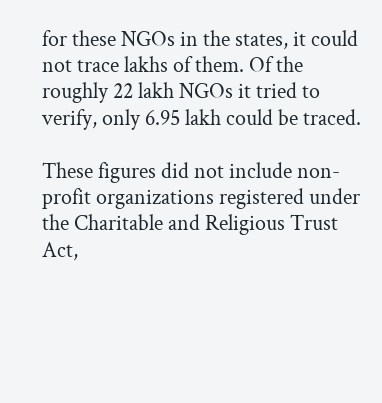for these NGOs in the states, it could not trace lakhs of them. Of the roughly 22 lakh NGOs it tried to verify, only 6.95 lakh could be traced.

These figures did not include non-profit organizations registered under the Charitable and Religious Trust Act,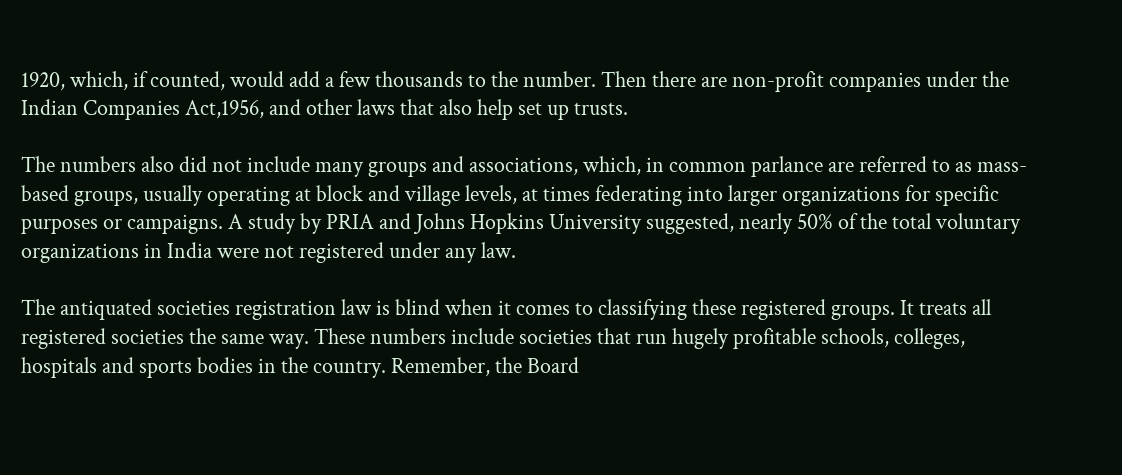1920, which, if counted, would add a few thousands to the number. Then there are non-profit companies under the Indian Companies Act,1956, and other laws that also help set up trusts.

The numbers also did not include many groups and associations, which, in common parlance are referred to as mass-based groups, usually operating at block and village levels, at times federating into larger organizations for specific purposes or campaigns. A study by PRIA and Johns Hopkins University suggested, nearly 50% of the total voluntary organizations in India were not registered under any law.

The antiquated societies registration law is blind when it comes to classifying these registered groups. It treats all registered societies the same way. These numbers include societies that run hugely profitable schools, colleges, hospitals and sports bodies in the country. Remember, the Board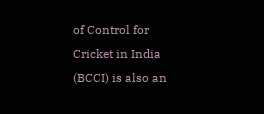of Control for Cricket in India (BCCI) is also an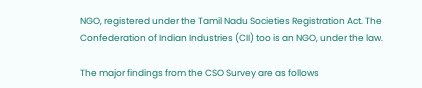NGO, registered under the Tamil Nadu Societies Registration Act. The Confederation of Indian Industries (CII) too is an NGO, under the law.

The major findings from the CSO Survey are as follows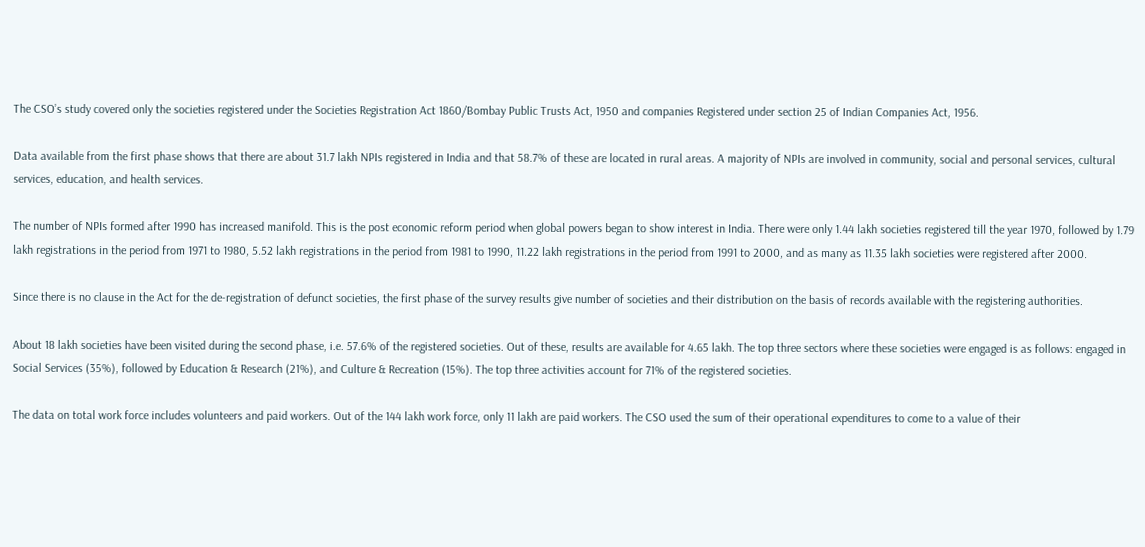The CSO’s study covered only the societies registered under the Societies Registration Act 1860/Bombay Public Trusts Act, 1950 and companies Registered under section 25 of Indian Companies Act, 1956.

Data available from the first phase shows that there are about 31.7 lakh NPIs registered in India and that 58.7% of these are located in rural areas. A majority of NPIs are involved in community, social and personal services, cultural services, education, and health services.

The number of NPIs formed after 1990 has increased manifold. This is the post economic reform period when global powers began to show interest in India. There were only 1.44 lakh societies registered till the year 1970, followed by 1.79 lakh registrations in the period from 1971 to 1980, 5.52 lakh registrations in the period from 1981 to 1990, 11.22 lakh registrations in the period from 1991 to 2000, and as many as 11.35 lakh societies were registered after 2000.

Since there is no clause in the Act for the de-registration of defunct societies, the first phase of the survey results give number of societies and their distribution on the basis of records available with the registering authorities.

About 18 lakh societies have been visited during the second phase, i.e. 57.6% of the registered societies. Out of these, results are available for 4.65 lakh. The top three sectors where these societies were engaged is as follows: engaged in Social Services (35%), followed by Education & Research (21%), and Culture & Recreation (15%). The top three activities account for 71% of the registered societies.

The data on total work force includes volunteers and paid workers. Out of the 144 lakh work force, only 11 lakh are paid workers. The CSO used the sum of their operational expenditures to come to a value of their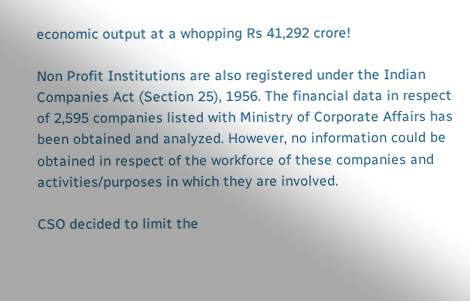economic output at a whopping Rs 41,292 crore!

Non Profit Institutions are also registered under the Indian Companies Act (Section 25), 1956. The financial data in respect of 2,595 companies listed with Ministry of Corporate Affairs has been obtained and analyzed. However, no information could be obtained in respect of the workforce of these companies and activities/purposes in which they are involved.

CSO decided to limit the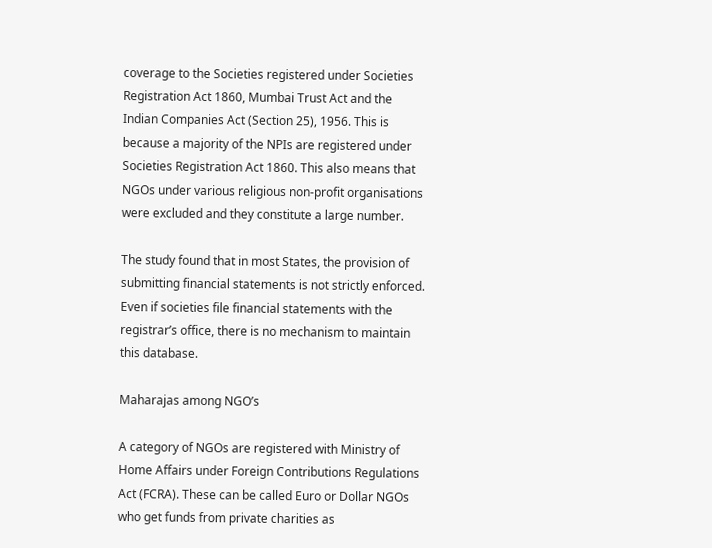coverage to the Societies registered under Societies Registration Act 1860, Mumbai Trust Act and the Indian Companies Act (Section 25), 1956. This is because a majority of the NPIs are registered under Societies Registration Act 1860. This also means that NGOs under various religious non-profit organisations were excluded and they constitute a large number.

The study found that in most States, the provision of submitting financial statements is not strictly enforced. Even if societies file financial statements with the registrar’s office, there is no mechanism to maintain this database.

Maharajas among NGO’s

A category of NGOs are registered with Ministry of Home Affairs under Foreign Contributions Regulations Act (FCRA). These can be called Euro or Dollar NGOs who get funds from private charities as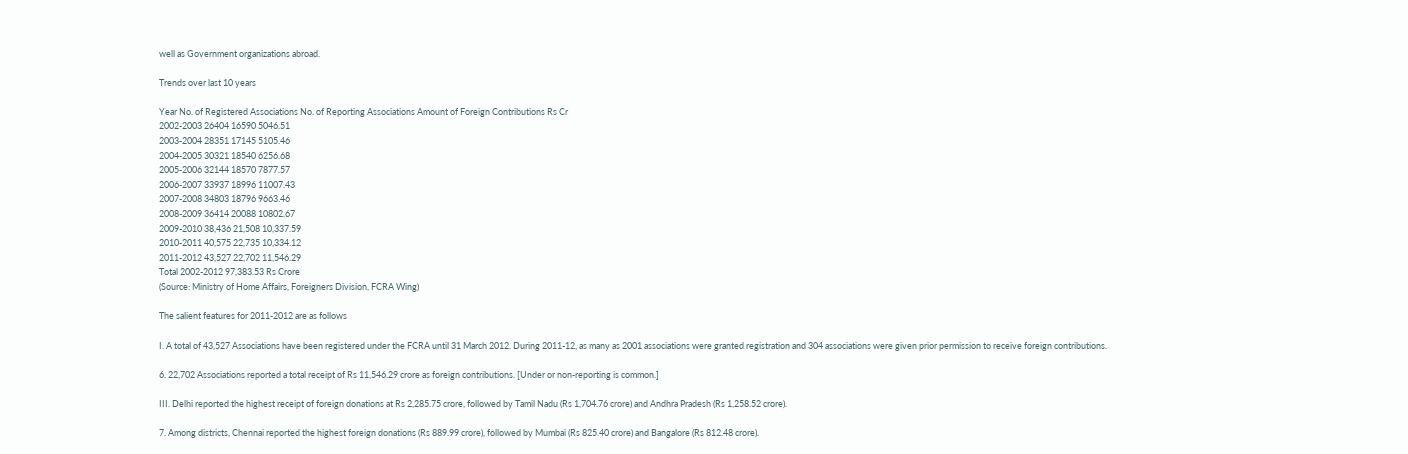well as Government organizations abroad.

Trends over last 10 years

Year No. of Registered Associations No. of Reporting Associations Amount of Foreign Contributions Rs Cr
2002-2003 26404 16590 5046.51
2003-2004 28351 17145 5105.46
2004-2005 30321 18540 6256.68
2005-2006 32144 18570 7877.57
2006-2007 33937 18996 11007.43
2007-2008 34803 18796 9663.46
2008-2009 36414 20088 10802.67
2009-2010 38,436 21,508 10,337.59
2010-2011 40,575 22,735 10,334.12
2011-2012 43,527 22,702 11,546.29
Total 2002-2012 97,383.53 Rs Crore
(Source: Ministry of Home Affairs, Foreigners Division, FCRA Wing)

The salient features for 2011-2012 are as follows

I. A total of 43,527 Associations have been registered under the FCRA until 31 March 2012. During 2011-12, as many as 2001 associations were granted registration and 304 associations were given prior permission to receive foreign contributions.

6. 22,702 Associations reported a total receipt of Rs 11,546.29 crore as foreign contributions. [Under or non-reporting is common.]

III. Delhi reported the highest receipt of foreign donations at Rs 2,285.75 crore, followed by Tamil Nadu (Rs 1,704.76 crore) and Andhra Pradesh (Rs 1,258.52 crore).

7. Among districts, Chennai reported the highest foreign donations (Rs 889.99 crore), followed by Mumbai (Rs 825.40 crore) and Bangalore (Rs 812.48 crore).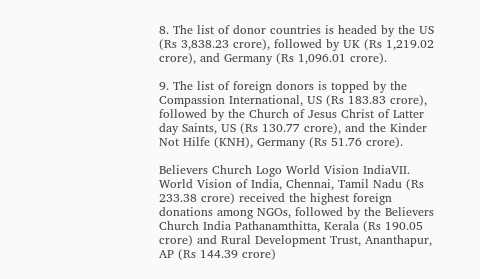8. The list of donor countries is headed by the US (Rs 3,838.23 crore), followed by UK (Rs 1,219.02 crore), and Germany (Rs 1,096.01 crore).

9. The list of foreign donors is topped by the Compassion International, US (Rs 183.83 crore), followed by the Church of Jesus Christ of Latter day Saints, US (Rs 130.77 crore), and the Kinder Not Hilfe (KNH), Germany (Rs 51.76 crore).

Believers Church Logo World Vision IndiaVII. World Vision of India, Chennai, Tamil Nadu (Rs 233.38 crore) received the highest foreign donations among NGOs, followed by the Believers Church India Pathanamthitta, Kerala (Rs 190.05 crore) and Rural Development Trust, Ananthapur, AP (Rs 144.39 crore)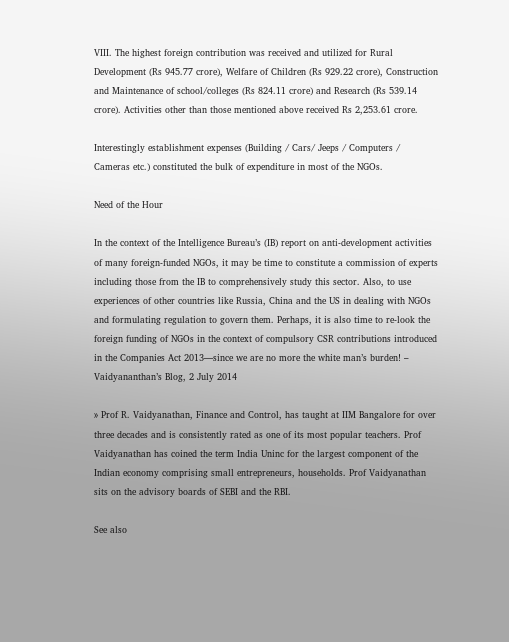VIII. The highest foreign contribution was received and utilized for Rural Development (Rs 945.77 crore), Welfare of Children (Rs 929.22 crore), Construction and Maintenance of school/colleges (Rs 824.11 crore) and Research (Rs 539.14 crore). Activities other than those mentioned above received Rs 2,253.61 crore.

Interestingly establishment expenses (Building / Cars/ Jeeps / Computers / Cameras etc.) constituted the bulk of expenditure in most of the NGOs.

Need of the Hour

In the context of the Intelligence Bureau’s (IB) report on anti-development activities of many foreign-funded NGOs, it may be time to constitute a commission of experts including those from the IB to comprehensively study this sector. Also, to use experiences of other countries like Russia, China and the US in dealing with NGOs and formulating regulation to govern them. Perhaps, it is also time to re-look the foreign funding of NGOs in the context of compulsory CSR contributions introduced in the Companies Act 2013—since we are no more the white man’s burden! – Vaidyananthan’s Blog, 2 July 2014

» Prof R. Vaidyanathan, Finance and Control, has taught at IIM Bangalore for over three decades and is consistently rated as one of its most popular teachers. Prof Vaidyanathan has coined the term India Uninc for the largest component of the Indian economy comprising small entrepreneurs, households. Prof Vaidyanathan sits on the advisory boards of SEBI and the RBI.

See also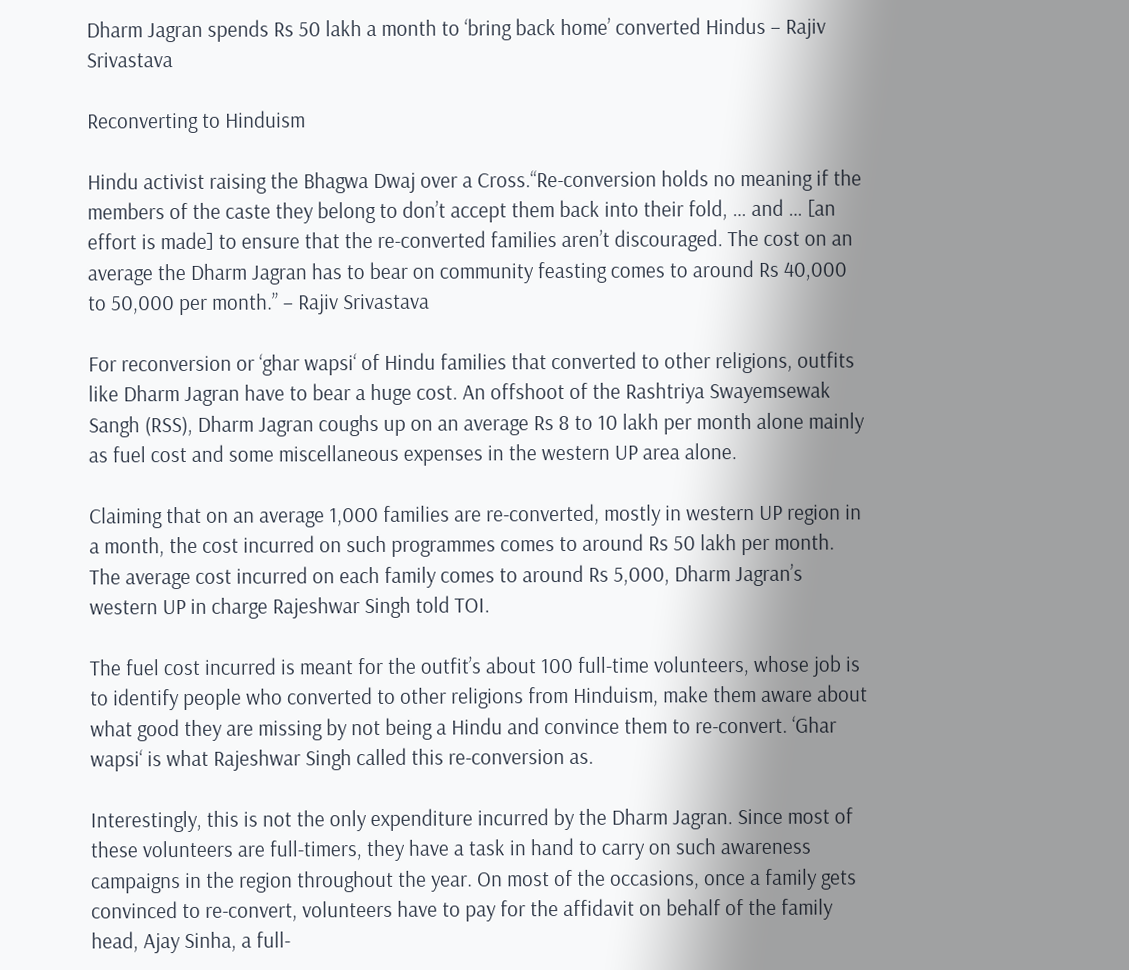Dharm Jagran spends Rs 50 lakh a month to ‘bring back home’ converted Hindus – Rajiv Srivastava

Reconverting to Hinduism

Hindu activist raising the Bhagwa Dwaj over a Cross.“Re-conversion holds no meaning if the members of the caste they belong to don’t accept them back into their fold, … and … [an effort is made] to ensure that the re-converted families aren’t discouraged. The cost on an average the Dharm Jagran has to bear on community feasting comes to around Rs 40,000 to 50,000 per month.” – Rajiv Srivastava

For reconversion or ‘ghar wapsi‘ of Hindu families that converted to other religions, outfits like Dharm Jagran have to bear a huge cost. An offshoot of the Rashtriya Swayemsewak Sangh (RSS), Dharm Jagran coughs up on an average Rs 8 to 10 lakh per month alone mainly as fuel cost and some miscellaneous expenses in the western UP area alone.

Claiming that on an average 1,000 families are re-converted, mostly in western UP region in a month, the cost incurred on such programmes comes to around Rs 50 lakh per month. The average cost incurred on each family comes to around Rs 5,000, Dharm Jagran’s western UP in charge Rajeshwar Singh told TOI.

The fuel cost incurred is meant for the outfit’s about 100 full-time volunteers, whose job is to identify people who converted to other religions from Hinduism, make them aware about what good they are missing by not being a Hindu and convince them to re-convert. ‘Ghar wapsi‘ is what Rajeshwar Singh called this re-conversion as.

Interestingly, this is not the only expenditure incurred by the Dharm Jagran. Since most of these volunteers are full-timers, they have a task in hand to carry on such awareness campaigns in the region throughout the year. On most of the occasions, once a family gets convinced to re-convert, volunteers have to pay for the affidavit on behalf of the family head, Ajay Sinha, a full-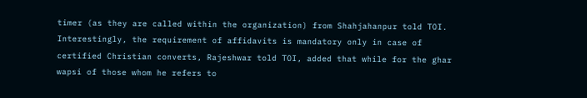timer (as they are called within the organization) from Shahjahanpur told TOI. Interestingly, the requirement of affidavits is mandatory only in case of certified Christian converts, Rajeshwar told TOI, added that while for the ghar wapsi of those whom he refers to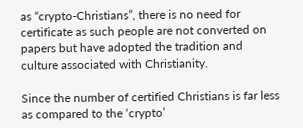as “crypto-Christians”, there is no need for certificate as such people are not converted on papers but have adopted the tradition and culture associated with Christianity.

Since the number of certified Christians is far less as compared to the ‘crypto’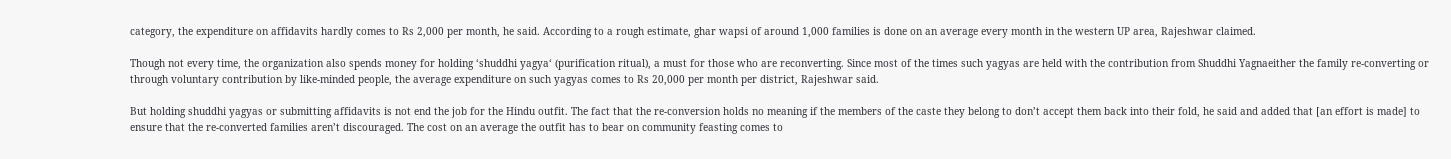category, the expenditure on affidavits hardly comes to Rs 2,000 per month, he said. According to a rough estimate, ghar wapsi of around 1,000 families is done on an average every month in the western UP area, Rajeshwar claimed.

Though not every time, the organization also spends money for holding ‘shuddhi yagya‘ (purification ritual), a must for those who are reconverting. Since most of the times such yagyas are held with the contribution from Shuddhi Yagnaeither the family re-converting or through voluntary contribution by like-minded people, the average expenditure on such yagyas comes to Rs 20,000 per month per district, Rajeshwar said.

But holding shuddhi yagyas or submitting affidavits is not end the job for the Hindu outfit. The fact that the re-conversion holds no meaning if the members of the caste they belong to don’t accept them back into their fold, he said and added that [an effort is made] to ensure that the re-converted families aren’t discouraged. The cost on an average the outfit has to bear on community feasting comes to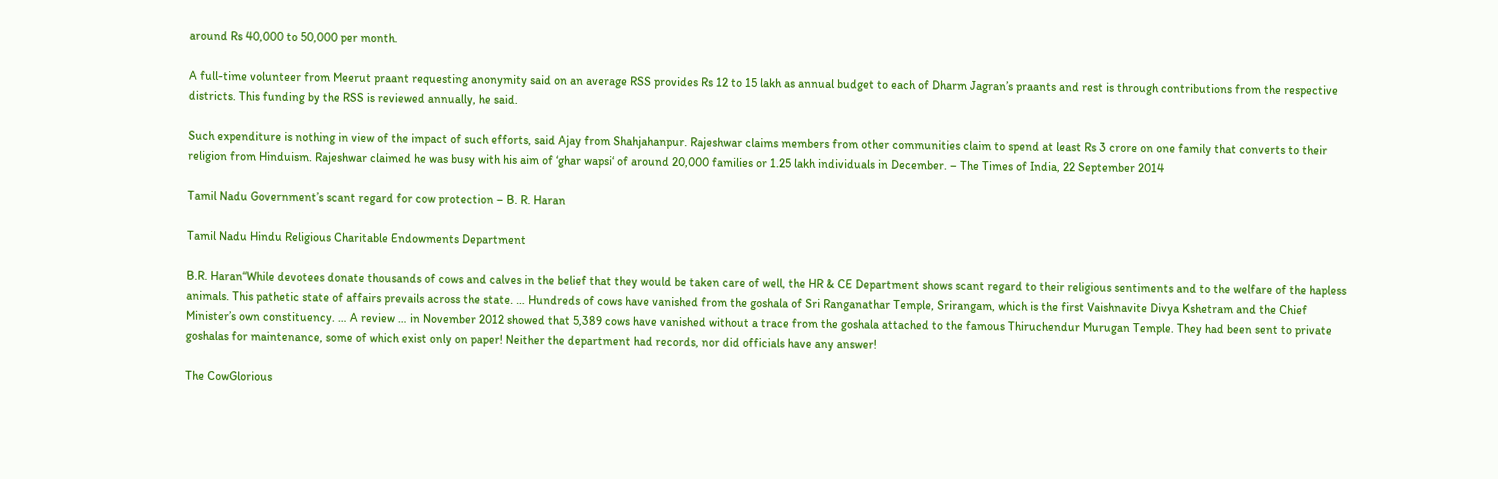around Rs 40,000 to 50,000 per month.

A full-time volunteer from Meerut praant requesting anonymity said on an average RSS provides Rs 12 to 15 lakh as annual budget to each of Dharm Jagran’s praants and rest is through contributions from the respective districts. This funding by the RSS is reviewed annually, he said.

Such expenditure is nothing in view of the impact of such efforts, said Ajay from Shahjahanpur. Rajeshwar claims members from other communities claim to spend at least Rs 3 crore on one family that converts to their religion from Hinduism. Rajeshwar claimed he was busy with his aim of ‘ghar wapsi‘ of around 20,000 families or 1.25 lakh individuals in December. – The Times of India, 22 September 2014

Tamil Nadu Government’s scant regard for cow protection – B. R. Haran

Tamil Nadu Hindu Religious Charitable Endowments Department

B.R. Haran“While devotees donate thousands of cows and calves in the belief that they would be taken care of well, the HR & CE Department shows scant regard to their religious sentiments and to the welfare of the hapless animals. This pathetic state of affairs prevails across the state. … Hundreds of cows have vanished from the goshala of Sri Ranganathar Temple, Srirangam, which is the first Vaishnavite Divya Kshetram and the Chief Minister’s own constituency. … A review … in November 2012 showed that 5,389 cows have vanished without a trace from the goshala attached to the famous Thiruchendur Murugan Temple. They had been sent to private goshalas for maintenance, some of which exist only on paper! Neither the department had records, nor did officials have any answer!

The CowGlorious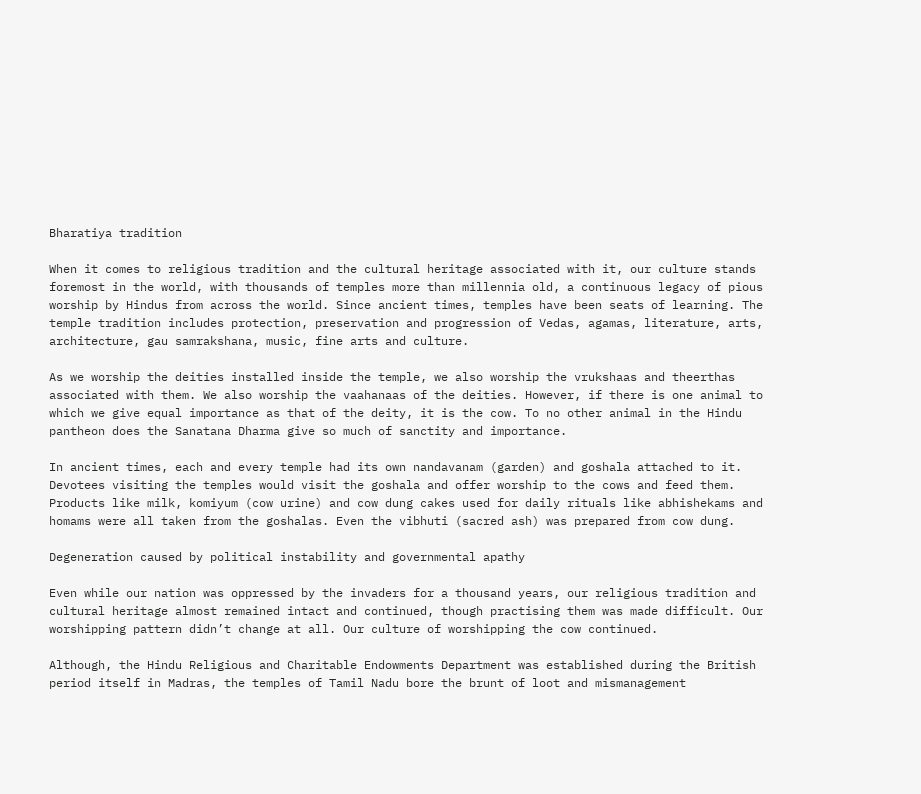Bharatiya tradition

When it comes to religious tradition and the cultural heritage associated with it, our culture stands foremost in the world, with thousands of temples more than millennia old, a continuous legacy of pious worship by Hindus from across the world. Since ancient times, temples have been seats of learning. The temple tradition includes protection, preservation and progression of Vedas, agamas, literature, arts, architecture, gau samrakshana, music, fine arts and culture.

As we worship the deities installed inside the temple, we also worship the vrukshaas and theerthas associated with them. We also worship the vaahanaas of the deities. However, if there is one animal to which we give equal importance as that of the deity, it is the cow. To no other animal in the Hindu pantheon does the Sanatana Dharma give so much of sanctity and importance.

In ancient times, each and every temple had its own nandavanam (garden) and goshala attached to it. Devotees visiting the temples would visit the goshala and offer worship to the cows and feed them. Products like milk, komiyum (cow urine) and cow dung cakes used for daily rituals like abhishekams and homams were all taken from the goshalas. Even the vibhuti (sacred ash) was prepared from cow dung.

Degeneration caused by political instability and governmental apathy

Even while our nation was oppressed by the invaders for a thousand years, our religious tradition and cultural heritage almost remained intact and continued, though practising them was made difficult. Our worshipping pattern didn’t change at all. Our culture of worshipping the cow continued.

Although, the Hindu Religious and Charitable Endowments Department was established during the British period itself in Madras, the temples of Tamil Nadu bore the brunt of loot and mismanagement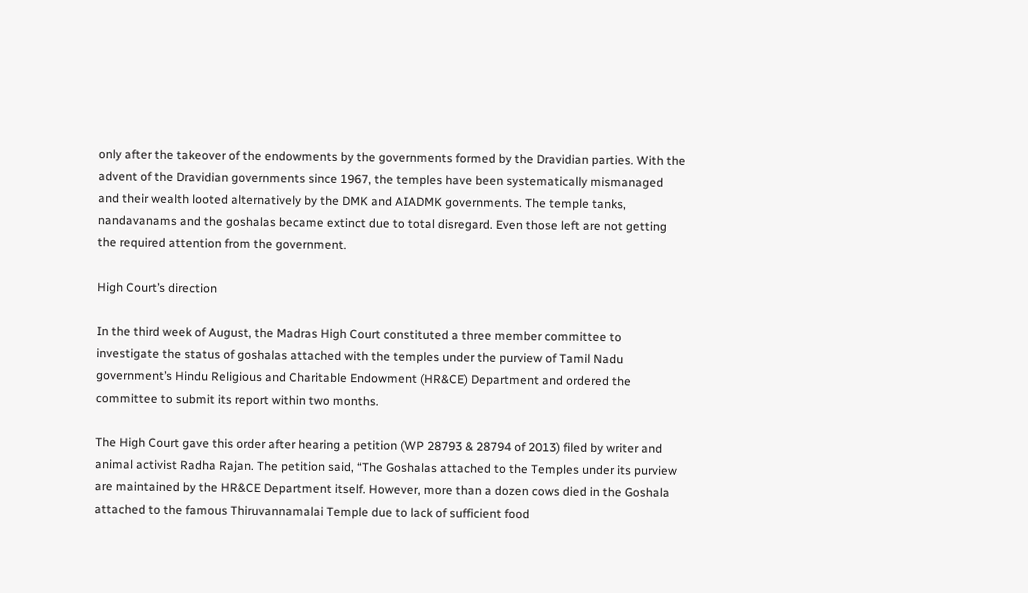only after the takeover of the endowments by the governments formed by the Dravidian parties. With the advent of the Dravidian governments since 1967, the temples have been systematically mismanaged and their wealth looted alternatively by the DMK and AIADMK governments. The temple tanks, nandavanams and the goshalas became extinct due to total disregard. Even those left are not getting the required attention from the government.

High Court’s direction

In the third week of August, the Madras High Court constituted a three member committee to investigate the status of goshalas attached with the temples under the purview of Tamil Nadu government’s Hindu Religious and Charitable Endowment (HR&CE) Department and ordered the committee to submit its report within two months.

The High Court gave this order after hearing a petition (WP 28793 & 28794 of 2013) filed by writer and animal activist Radha Rajan. The petition said, “The Goshalas attached to the Temples under its purview are maintained by the HR&CE Department itself. However, more than a dozen cows died in the Goshala attached to the famous Thiruvannamalai Temple due to lack of sufficient food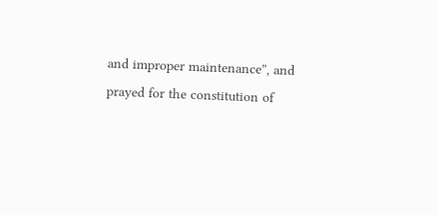and improper maintenance”, and prayed for the constitution of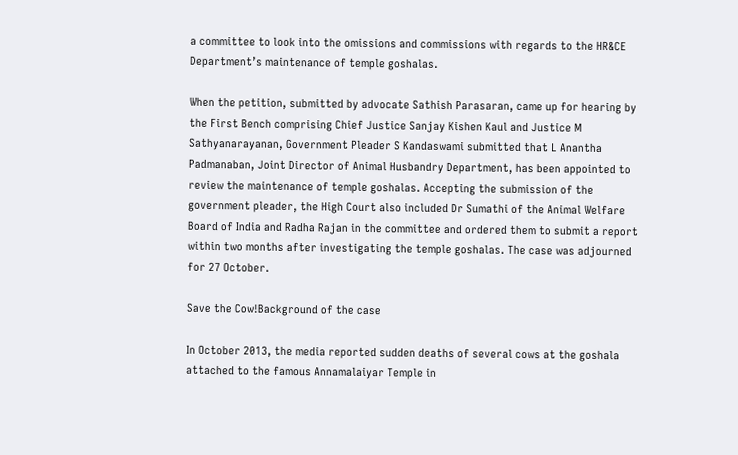a committee to look into the omissions and commissions with regards to the HR&CE Department’s maintenance of temple goshalas.

When the petition, submitted by advocate Sathish Parasaran, came up for hearing by the First Bench comprising Chief Justice Sanjay Kishen Kaul and Justice M Sathyanarayanan, Government Pleader S Kandaswami submitted that L Anantha Padmanaban, Joint Director of Animal Husbandry Department, has been appointed to review the maintenance of temple goshalas. Accepting the submission of the government pleader, the High Court also included Dr Sumathi of the Animal Welfare Board of India and Radha Rajan in the committee and ordered them to submit a report within two months after investigating the temple goshalas. The case was adjourned for 27 October.

Save the Cow!Background of the case

In October 2013, the media reported sudden deaths of several cows at the goshala attached to the famous Annamalaiyar Temple in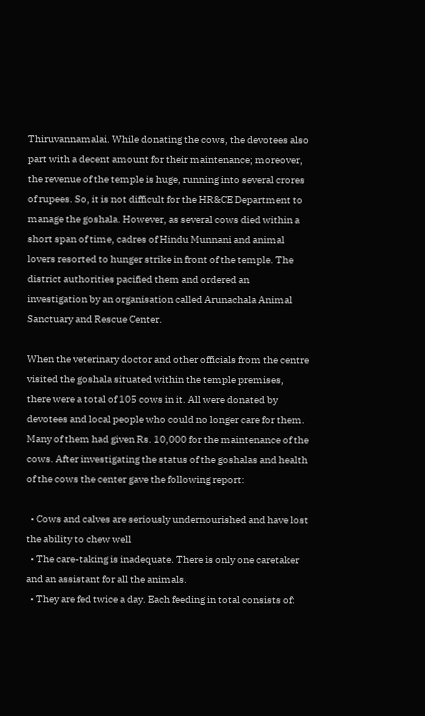Thiruvannamalai. While donating the cows, the devotees also part with a decent amount for their maintenance; moreover, the revenue of the temple is huge, running into several crores of rupees. So, it is not difficult for the HR&CE Department to manage the goshala. However, as several cows died within a short span of time, cadres of Hindu Munnani and animal lovers resorted to hunger strike in front of the temple. The district authorities pacified them and ordered an investigation by an organisation called Arunachala Animal Sanctuary and Rescue Center.

When the veterinary doctor and other officials from the centre visited the goshala situated within the temple premises, there were a total of 105 cows in it. All were donated by devotees and local people who could no longer care for them. Many of them had given Rs. 10,000 for the maintenance of the cows. After investigating the status of the goshalas and health of the cows the center gave the following report:

  • Cows and calves are seriously undernourished and have lost the ability to chew well
  • The care-taking is inadequate. There is only one caretaker and an assistant for all the animals.
  • They are fed twice a day. Each feeding in total consists of: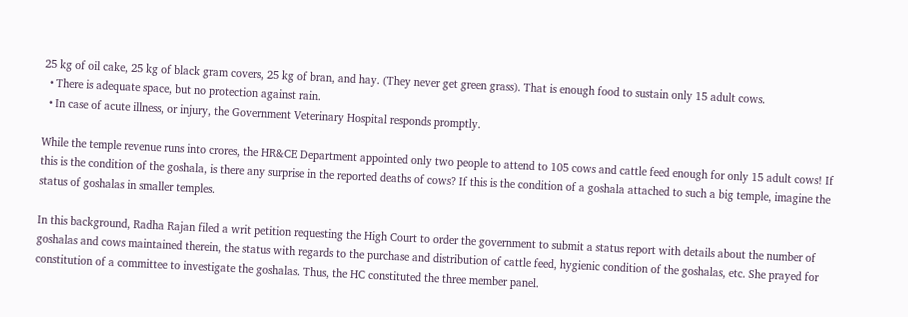25 kg of oil cake, 25 kg of black gram covers, 25 kg of bran, and hay. (They never get green grass). That is enough food to sustain only 15 adult cows.
  • There is adequate space, but no protection against rain.
  • In case of acute illness, or injury, the Government Veterinary Hospital responds promptly.

While the temple revenue runs into crores, the HR&CE Department appointed only two people to attend to 105 cows and cattle feed enough for only 15 adult cows! If this is the condition of the goshala, is there any surprise in the reported deaths of cows? If this is the condition of a goshala attached to such a big temple, imagine the status of goshalas in smaller temples.

In this background, Radha Rajan filed a writ petition requesting the High Court to order the government to submit a status report with details about the number of goshalas and cows maintained therein, the status with regards to the purchase and distribution of cattle feed, hygienic condition of the goshalas, etc. She prayed for constitution of a committee to investigate the goshalas. Thus, the HC constituted the three member panel.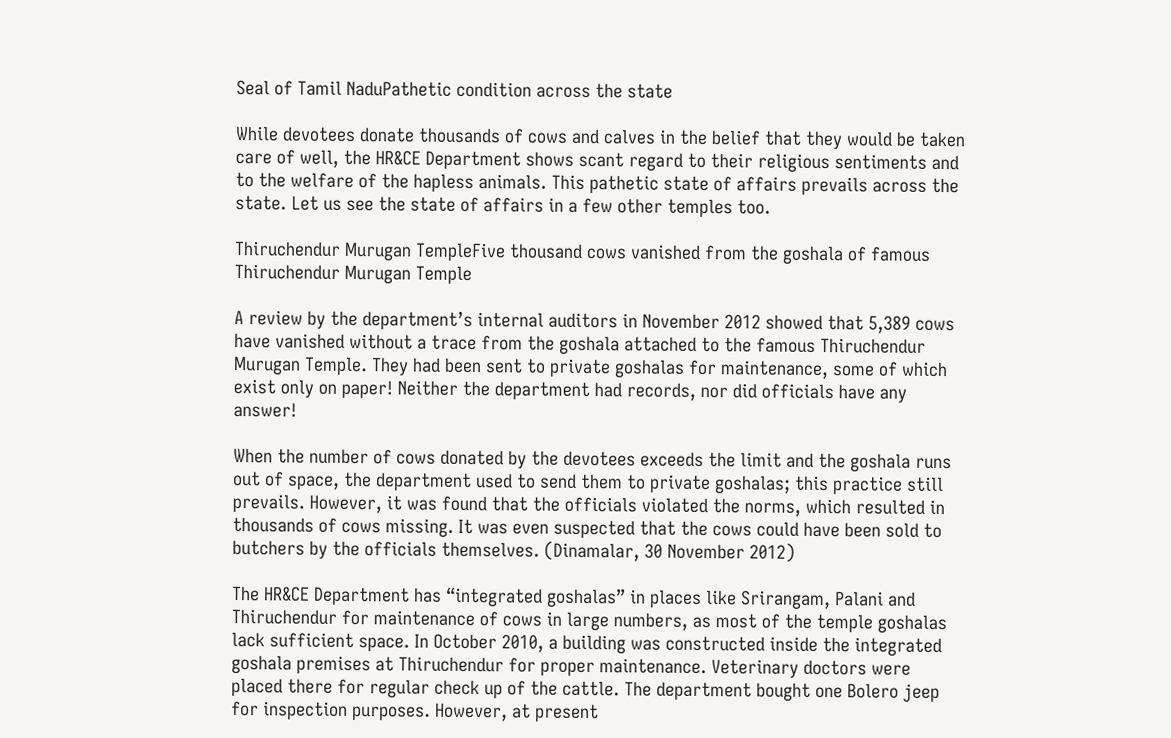Seal of Tamil NaduPathetic condition across the state

While devotees donate thousands of cows and calves in the belief that they would be taken care of well, the HR&CE Department shows scant regard to their religious sentiments and to the welfare of the hapless animals. This pathetic state of affairs prevails across the state. Let us see the state of affairs in a few other temples too.

Thiruchendur Murugan TempleFive thousand cows vanished from the goshala of famous Thiruchendur Murugan Temple

A review by the department’s internal auditors in November 2012 showed that 5,389 cows have vanished without a trace from the goshala attached to the famous Thiruchendur Murugan Temple. They had been sent to private goshalas for maintenance, some of which exist only on paper! Neither the department had records, nor did officials have any answer!

When the number of cows donated by the devotees exceeds the limit and the goshala runs out of space, the department used to send them to private goshalas; this practice still prevails. However, it was found that the officials violated the norms, which resulted in thousands of cows missing. It was even suspected that the cows could have been sold to butchers by the officials themselves. (Dinamalar, 30 November 2012)

The HR&CE Department has “integrated goshalas” in places like Srirangam, Palani and Thiruchendur for maintenance of cows in large numbers, as most of the temple goshalas lack sufficient space. In October 2010, a building was constructed inside the integrated goshala premises at Thiruchendur for proper maintenance. Veterinary doctors were placed there for regular check up of the cattle. The department bought one Bolero jeep for inspection purposes. However, at present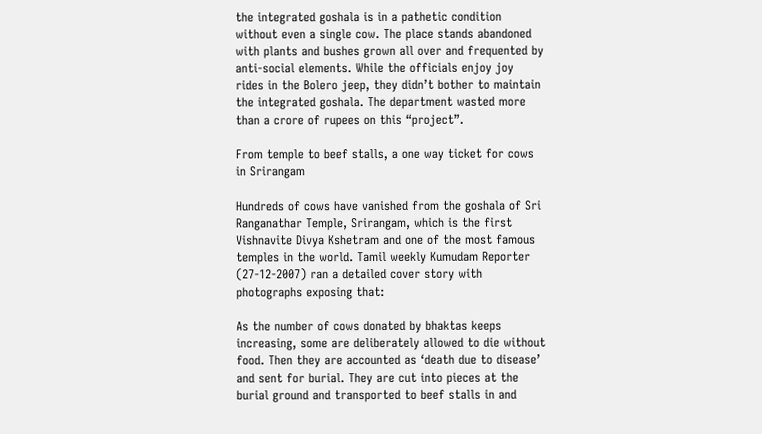the integrated goshala is in a pathetic condition without even a single cow. The place stands abandoned with plants and bushes grown all over and frequented by anti-social elements. While the officials enjoy joy rides in the Bolero jeep, they didn’t bother to maintain the integrated goshala. The department wasted more than a crore of rupees on this “project”.

From temple to beef stalls, a one way ticket for cows in Srirangam

Hundreds of cows have vanished from the goshala of Sri Ranganathar Temple, Srirangam, which is the first Vishnavite Divya Kshetram and one of the most famous temples in the world. Tamil weekly Kumudam Reporter (27-12-2007) ran a detailed cover story with photographs exposing that:

As the number of cows donated by bhaktas keeps increasing, some are deliberately allowed to die without food. Then they are accounted as ‘death due to disease’ and sent for burial. They are cut into pieces at the burial ground and transported to beef stalls in and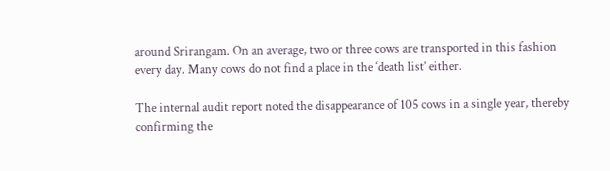around Srirangam. On an average, two or three cows are transported in this fashion every day. Many cows do not find a place in the ‘death list’ either.

The internal audit report noted the disappearance of 105 cows in a single year, thereby confirming the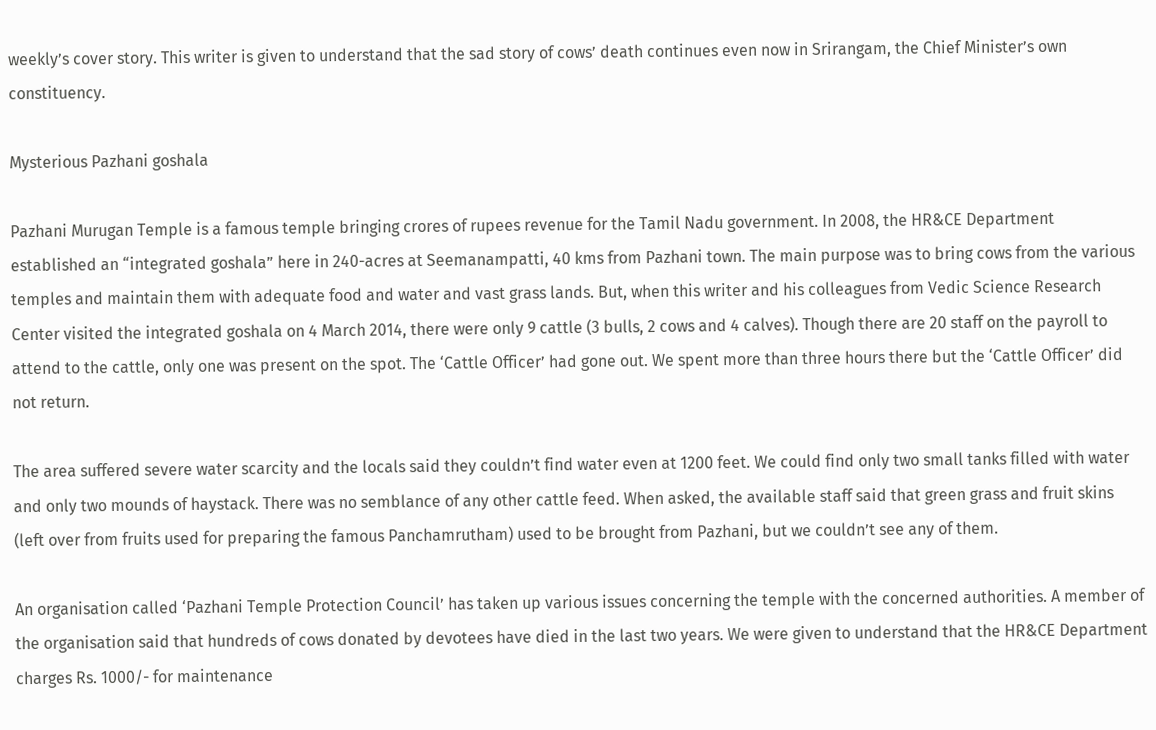weekly’s cover story. This writer is given to understand that the sad story of cows’ death continues even now in Srirangam, the Chief Minister’s own constituency.

Mysterious Pazhani goshala

Pazhani Murugan Temple is a famous temple bringing crores of rupees revenue for the Tamil Nadu government. In 2008, the HR&CE Department established an “integrated goshala” here in 240-acres at Seemanampatti, 40 kms from Pazhani town. The main purpose was to bring cows from the various temples and maintain them with adequate food and water and vast grass lands. But, when this writer and his colleagues from Vedic Science Research Center visited the integrated goshala on 4 March 2014, there were only 9 cattle (3 bulls, 2 cows and 4 calves). Though there are 20 staff on the payroll to attend to the cattle, only one was present on the spot. The ‘Cattle Officer’ had gone out. We spent more than three hours there but the ‘Cattle Officer’ did not return.

The area suffered severe water scarcity and the locals said they couldn’t find water even at 1200 feet. We could find only two small tanks filled with water and only two mounds of haystack. There was no semblance of any other cattle feed. When asked, the available staff said that green grass and fruit skins (left over from fruits used for preparing the famous Panchamrutham) used to be brought from Pazhani, but we couldn’t see any of them.

An organisation called ‘Pazhani Temple Protection Council’ has taken up various issues concerning the temple with the concerned authorities. A member of the organisation said that hundreds of cows donated by devotees have died in the last two years. We were given to understand that the HR&CE Department charges Rs. 1000/- for maintenance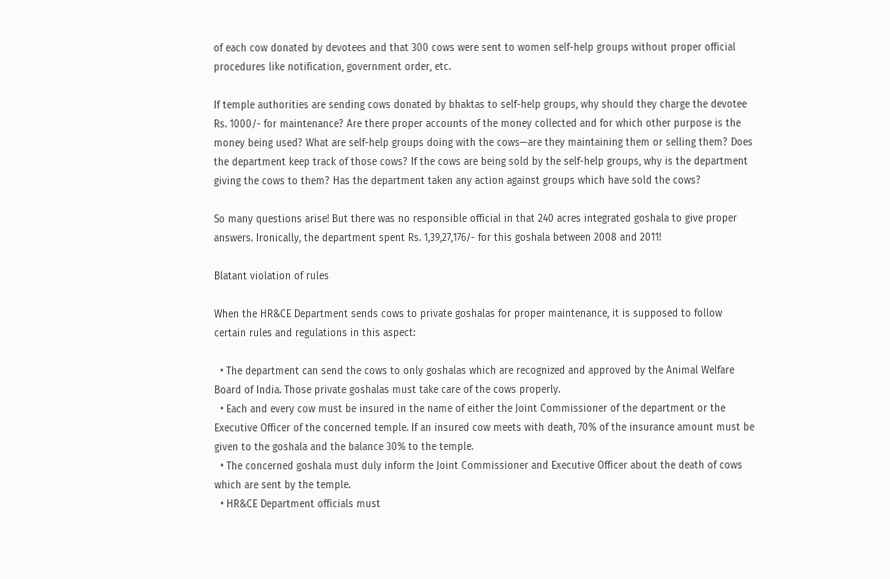of each cow donated by devotees and that 300 cows were sent to women self-help groups without proper official procedures like notification, government order, etc.

If temple authorities are sending cows donated by bhaktas to self-help groups, why should they charge the devotee Rs. 1000/- for maintenance? Are there proper accounts of the money collected and for which other purpose is the money being used? What are self-help groups doing with the cows—are they maintaining them or selling them? Does the department keep track of those cows? If the cows are being sold by the self-help groups, why is the department giving the cows to them? Has the department taken any action against groups which have sold the cows?

So many questions arise! But there was no responsible official in that 240 acres integrated goshala to give proper answers. Ironically, the department spent Rs. 1,39,27,176/- for this goshala between 2008 and 2011!

Blatant violation of rules

When the HR&CE Department sends cows to private goshalas for proper maintenance, it is supposed to follow certain rules and regulations in this aspect:

  • The department can send the cows to only goshalas which are recognized and approved by the Animal Welfare Board of India. Those private goshalas must take care of the cows properly.
  • Each and every cow must be insured in the name of either the Joint Commissioner of the department or the Executive Officer of the concerned temple. If an insured cow meets with death, 70% of the insurance amount must be given to the goshala and the balance 30% to the temple.
  • The concerned goshala must duly inform the Joint Commissioner and Executive Officer about the death of cows which are sent by the temple.
  • HR&CE Department officials must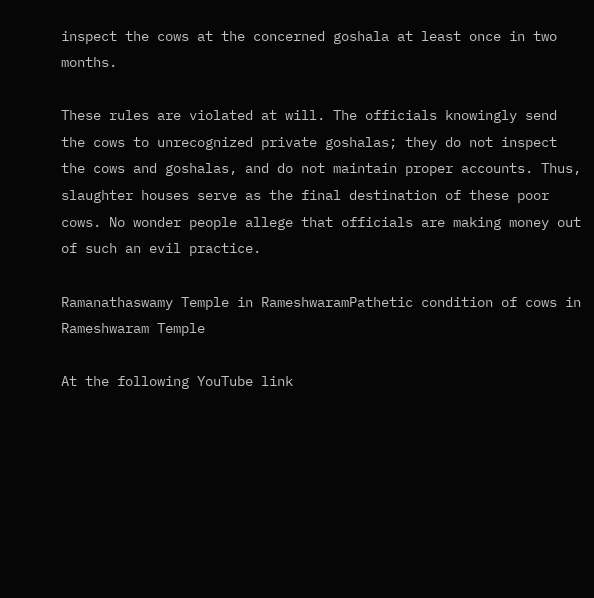inspect the cows at the concerned goshala at least once in two months.

These rules are violated at will. The officials knowingly send the cows to unrecognized private goshalas; they do not inspect the cows and goshalas, and do not maintain proper accounts. Thus, slaughter houses serve as the final destination of these poor cows. No wonder people allege that officials are making money out of such an evil practice.

Ramanathaswamy Temple in RameshwaramPathetic condition of cows in Rameshwaram Temple

At the following YouTube link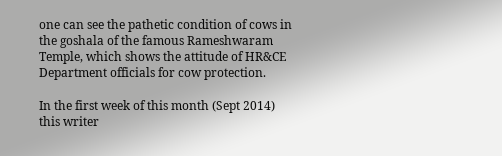one can see the pathetic condition of cows in the goshala of the famous Rameshwaram Temple, which shows the attitude of HR&CE Department officials for cow protection.

In the first week of this month (Sept 2014) this writer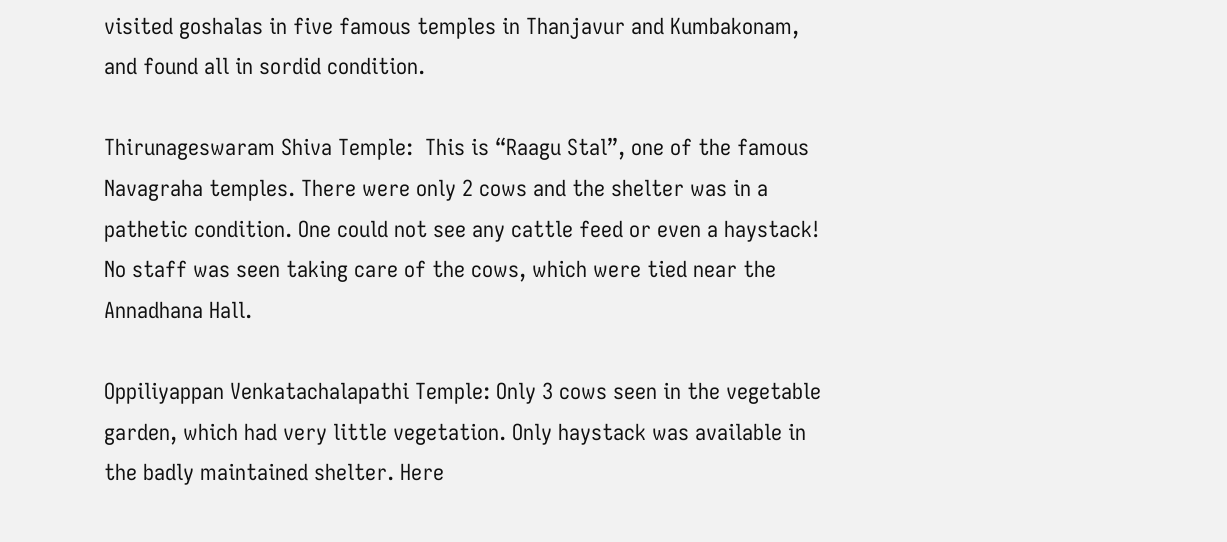visited goshalas in five famous temples in Thanjavur and Kumbakonam, and found all in sordid condition.

Thirunageswaram Shiva Temple:  This is “Raagu Stal”, one of the famous Navagraha temples. There were only 2 cows and the shelter was in a pathetic condition. One could not see any cattle feed or even a haystack! No staff was seen taking care of the cows, which were tied near the Annadhana Hall.

Oppiliyappan Venkatachalapathi Temple: Only 3 cows seen in the vegetable garden, which had very little vegetation. Only haystack was available in the badly maintained shelter. Here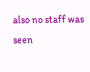also no staff was seen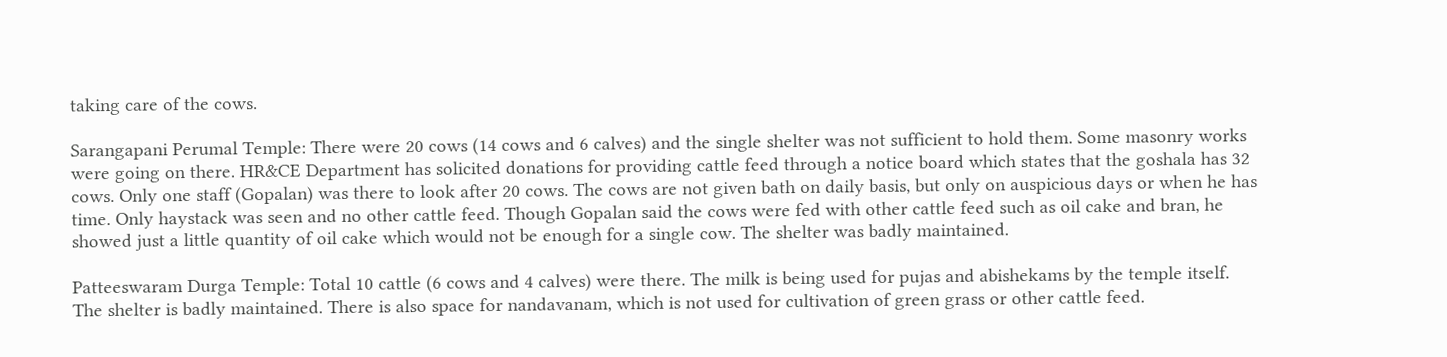taking care of the cows.

Sarangapani Perumal Temple: There were 20 cows (14 cows and 6 calves) and the single shelter was not sufficient to hold them. Some masonry works were going on there. HR&CE Department has solicited donations for providing cattle feed through a notice board which states that the goshala has 32 cows. Only one staff (Gopalan) was there to look after 20 cows. The cows are not given bath on daily basis, but only on auspicious days or when he has time. Only haystack was seen and no other cattle feed. Though Gopalan said the cows were fed with other cattle feed such as oil cake and bran, he showed just a little quantity of oil cake which would not be enough for a single cow. The shelter was badly maintained.

Patteeswaram Durga Temple: Total 10 cattle (6 cows and 4 calves) were there. The milk is being used for pujas and abishekams by the temple itself. The shelter is badly maintained. There is also space for nandavanam, which is not used for cultivation of green grass or other cattle feed.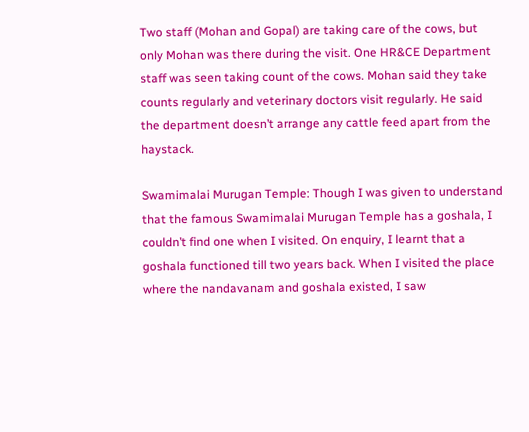Two staff (Mohan and Gopal) are taking care of the cows, but only Mohan was there during the visit. One HR&CE Department staff was seen taking count of the cows. Mohan said they take counts regularly and veterinary doctors visit regularly. He said the department doesn’t arrange any cattle feed apart from the haystack.

Swamimalai Murugan Temple: Though I was given to understand that the famous Swamimalai Murugan Temple has a goshala, I couldn’t find one when I visited. On enquiry, I learnt that a goshala functioned till two years back. When I visited the place where the nandavanam and goshala existed, I saw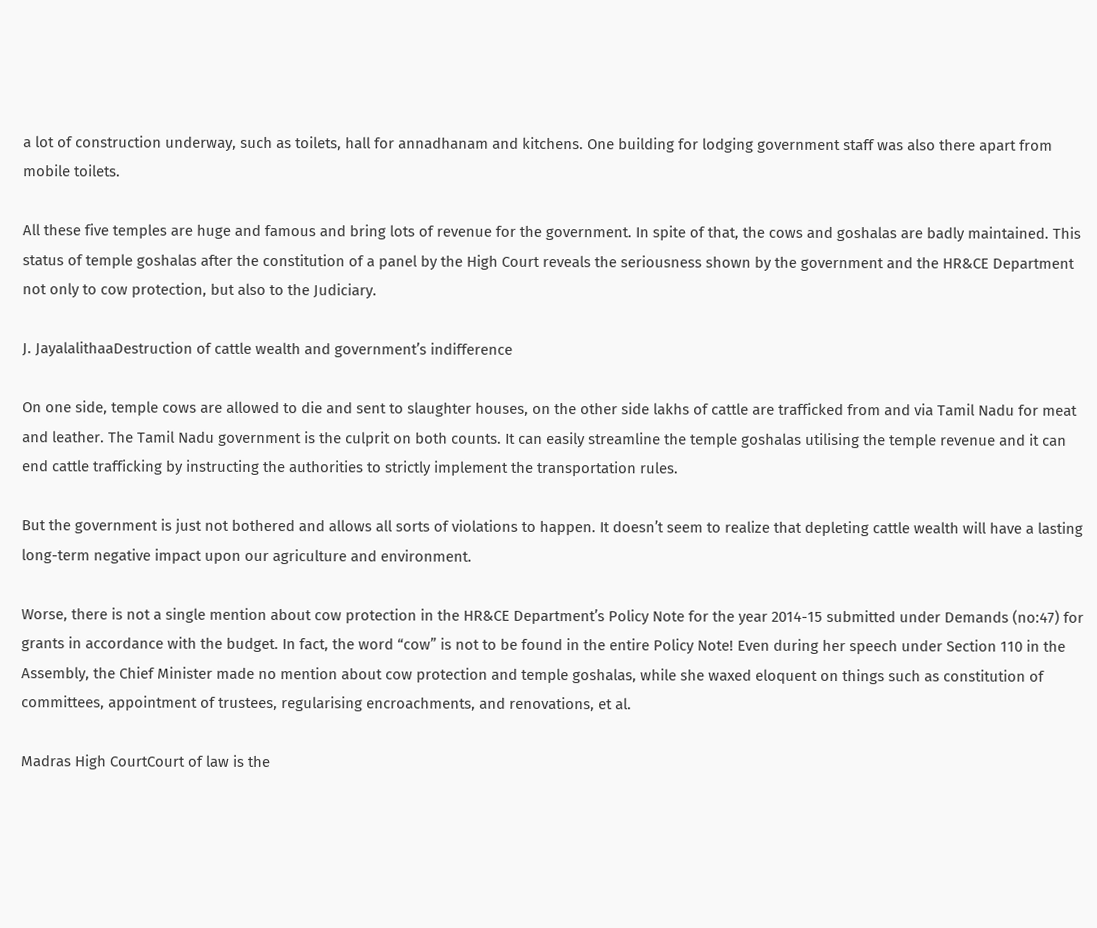a lot of construction underway, such as toilets, hall for annadhanam and kitchens. One building for lodging government staff was also there apart from mobile toilets.

All these five temples are huge and famous and bring lots of revenue for the government. In spite of that, the cows and goshalas are badly maintained. This status of temple goshalas after the constitution of a panel by the High Court reveals the seriousness shown by the government and the HR&CE Department not only to cow protection, but also to the Judiciary.

J. JayalalithaaDestruction of cattle wealth and government’s indifference

On one side, temple cows are allowed to die and sent to slaughter houses, on the other side lakhs of cattle are trafficked from and via Tamil Nadu for meat and leather. The Tamil Nadu government is the culprit on both counts. It can easily streamline the temple goshalas utilising the temple revenue and it can end cattle trafficking by instructing the authorities to strictly implement the transportation rules.

But the government is just not bothered and allows all sorts of violations to happen. It doesn’t seem to realize that depleting cattle wealth will have a lasting long-term negative impact upon our agriculture and environment.

Worse, there is not a single mention about cow protection in the HR&CE Department’s Policy Note for the year 2014-15 submitted under Demands (no:47) for grants in accordance with the budget. In fact, the word “cow” is not to be found in the entire Policy Note! Even during her speech under Section 110 in the Assembly, the Chief Minister made no mention about cow protection and temple goshalas, while she waxed eloquent on things such as constitution of committees, appointment of trustees, regularising encroachments, and renovations, et al.

Madras High CourtCourt of law is the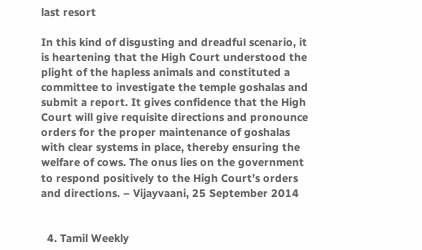last resort

In this kind of disgusting and dreadful scenario, it is heartening that the High Court understood the plight of the hapless animals and constituted a committee to investigate the temple goshalas and submit a report. It gives confidence that the High Court will give requisite directions and pronounce orders for the proper maintenance of goshalas with clear systems in place, thereby ensuring the welfare of cows. The onus lies on the government to respond positively to the High Court’s orders and directions. – Vijayvaani, 25 September 2014


  4. Tamil Weekly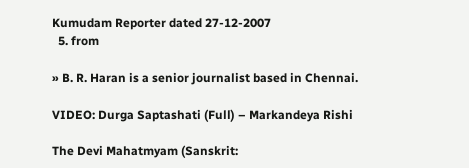Kumudam Reporter dated 27-12-2007
  5. from

» B. R. Haran is a senior journalist based in Chennai.

VIDEO: Durga Saptashati (Full) – Markandeya Rishi

The Devi Mahatmyam (Sanskrit: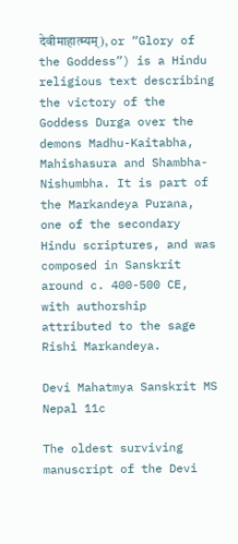देवीमाहात्म्यम्), or “Glory of the Goddess”) is a Hindu religious text describing the victory of the Goddess Durga over the demons Madhu-Kaitabha, Mahishasura and Shambha-Nishumbha. It is part of the Markandeya Purana, one of the secondary Hindu scriptures, and was composed in Sanskrit around c. 400-500 CE, with authorship attributed to the sage Rishi Markandeya.

Devi Mahatmya Sanskrit MS Nepal 11c

The oldest surviving manuscript of the Devi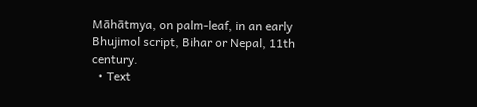Māhātmya, on palm-leaf, in an early Bhujimol script, Bihar or Nepal, 11th century.
  • Text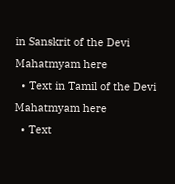in Sanskrit of the Devi Mahatmyam here
  • Text in Tamil of the Devi Mahatmyam here
  • Text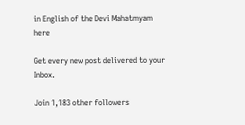in English of the Devi Mahatmyam here

Get every new post delivered to your Inbox.

Join 1,183 other followers